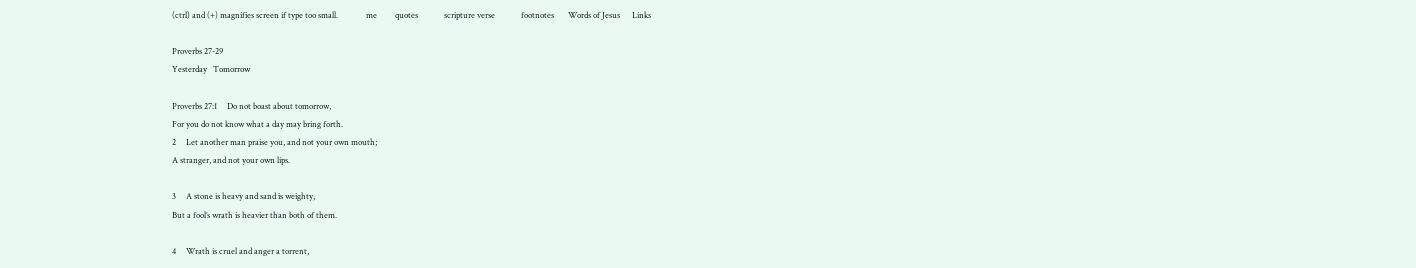(ctrl) and (+) magnifies screen if type too small.              me         quotes             scripture verse             footnotes       Words of Jesus      Links

Proverbs 27-29
Yesterday   Tomorrow

Proverbs 27:1     Do not boast about tomorrow,
For you do not know what a day may bring forth.
2     Let another man praise you, and not your own mouth;
A stranger, and not your own lips.

3     A stone is heavy and sand is weighty,
But a fool’s wrath is heavier than both of them.

4     Wrath is cruel and anger a torrent,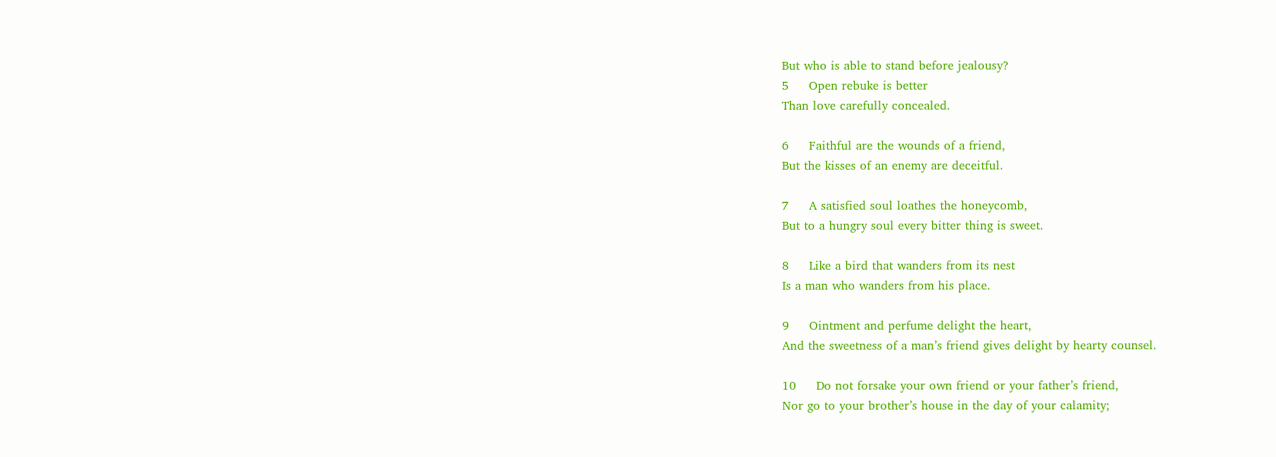But who is able to stand before jealousy?
5     Open rebuke is better
Than love carefully concealed.

6     Faithful are the wounds of a friend,
But the kisses of an enemy are deceitful.

7     A satisfied soul loathes the honeycomb,
But to a hungry soul every bitter thing is sweet.

8     Like a bird that wanders from its nest
Is a man who wanders from his place.

9     Ointment and perfume delight the heart,
And the sweetness of a man’s friend gives delight by hearty counsel.

10     Do not forsake your own friend or your father’s friend,
Nor go to your brother’s house in the day of your calamity;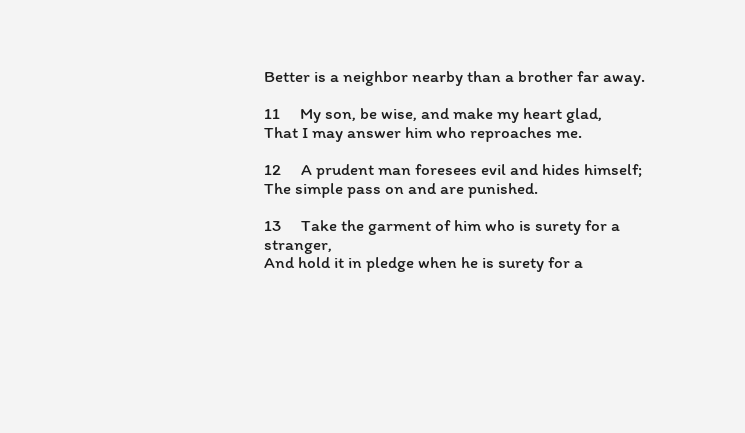Better is a neighbor nearby than a brother far away.

11     My son, be wise, and make my heart glad,
That I may answer him who reproaches me.

12     A prudent man foresees evil and hides himself;
The simple pass on and are punished.

13     Take the garment of him who is surety for a stranger,
And hold it in pledge when he is surety for a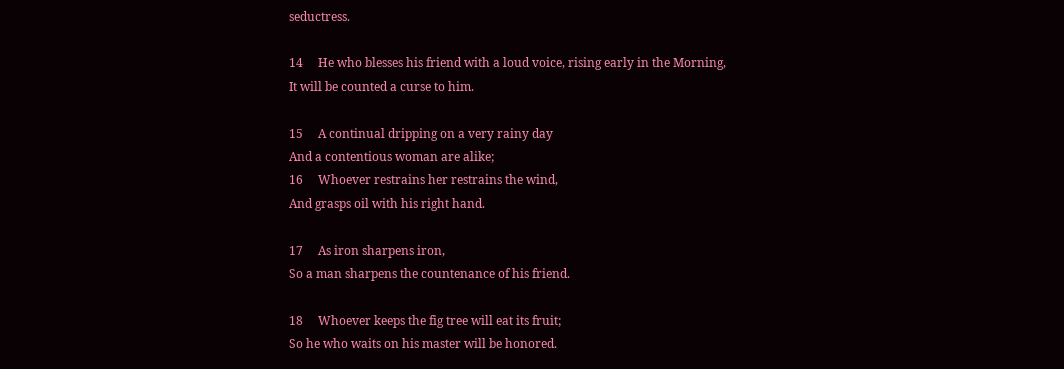seductress.

14     He who blesses his friend with a loud voice, rising early in the Morning,
It will be counted a curse to him.

15     A continual dripping on a very rainy day
And a contentious woman are alike;
16     Whoever restrains her restrains the wind,
And grasps oil with his right hand.

17     As iron sharpens iron,
So a man sharpens the countenance of his friend.

18     Whoever keeps the fig tree will eat its fruit;
So he who waits on his master will be honored.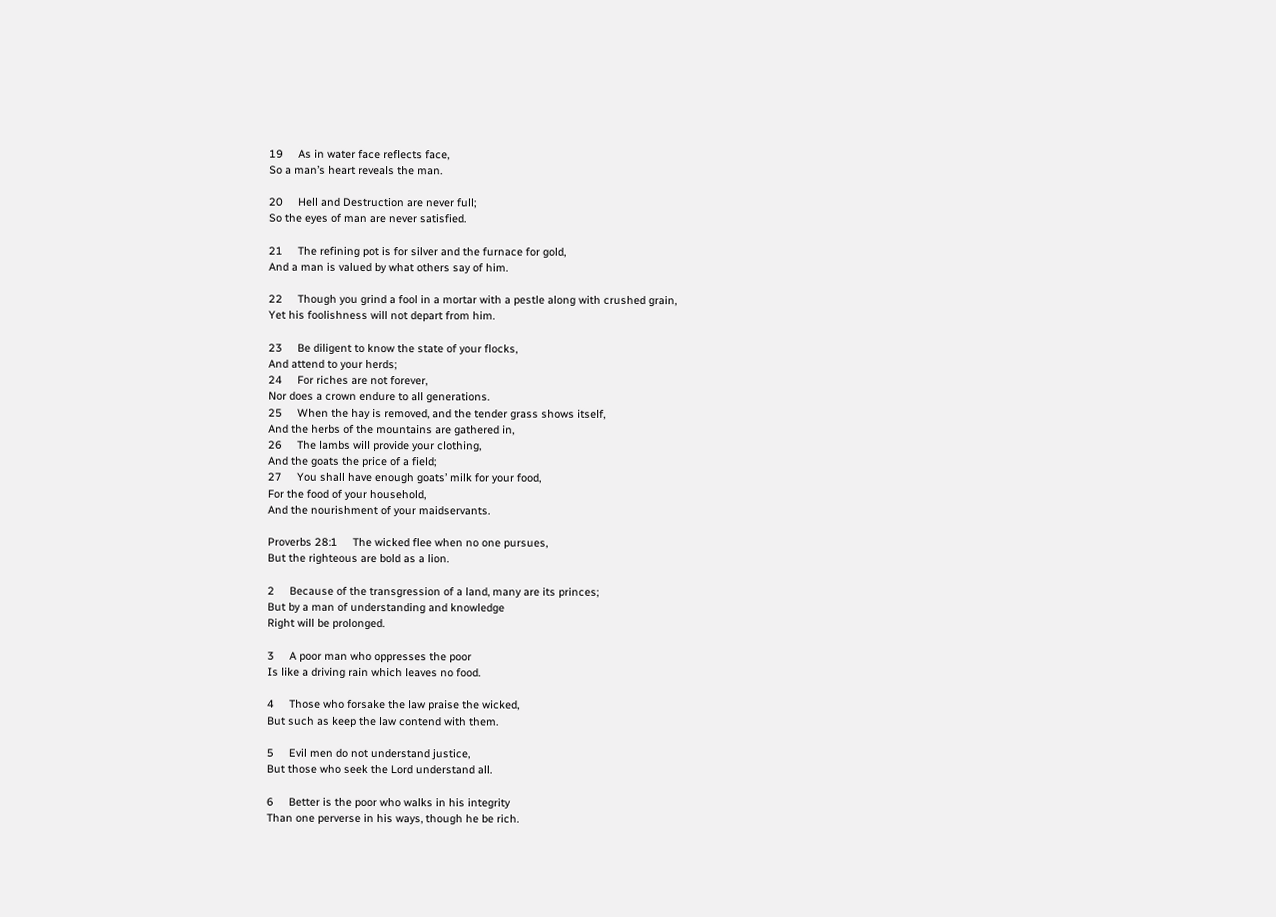19     As in water face reflects face,
So a man’s heart reveals the man.

20     Hell and Destruction are never full;
So the eyes of man are never satisfied.

21     The refining pot is for silver and the furnace for gold,
And a man is valued by what others say of him.

22     Though you grind a fool in a mortar with a pestle along with crushed grain,
Yet his foolishness will not depart from him.

23     Be diligent to know the state of your flocks,
And attend to your herds;
24     For riches are not forever,
Nor does a crown endure to all generations.
25     When the hay is removed, and the tender grass shows itself,
And the herbs of the mountains are gathered in,
26     The lambs will provide your clothing,
And the goats the price of a field;
27     You shall have enough goats’ milk for your food,
For the food of your household,
And the nourishment of your maidservants.

Proverbs 28:1     The wicked flee when no one pursues,
But the righteous are bold as a lion.

2     Because of the transgression of a land, many are its princes;
But by a man of understanding and knowledge
Right will be prolonged.

3     A poor man who oppresses the poor
Is like a driving rain which leaves no food.

4     Those who forsake the law praise the wicked,
But such as keep the law contend with them.

5     Evil men do not understand justice,
But those who seek the Lord understand all.

6     Better is the poor who walks in his integrity
Than one perverse in his ways, though he be rich.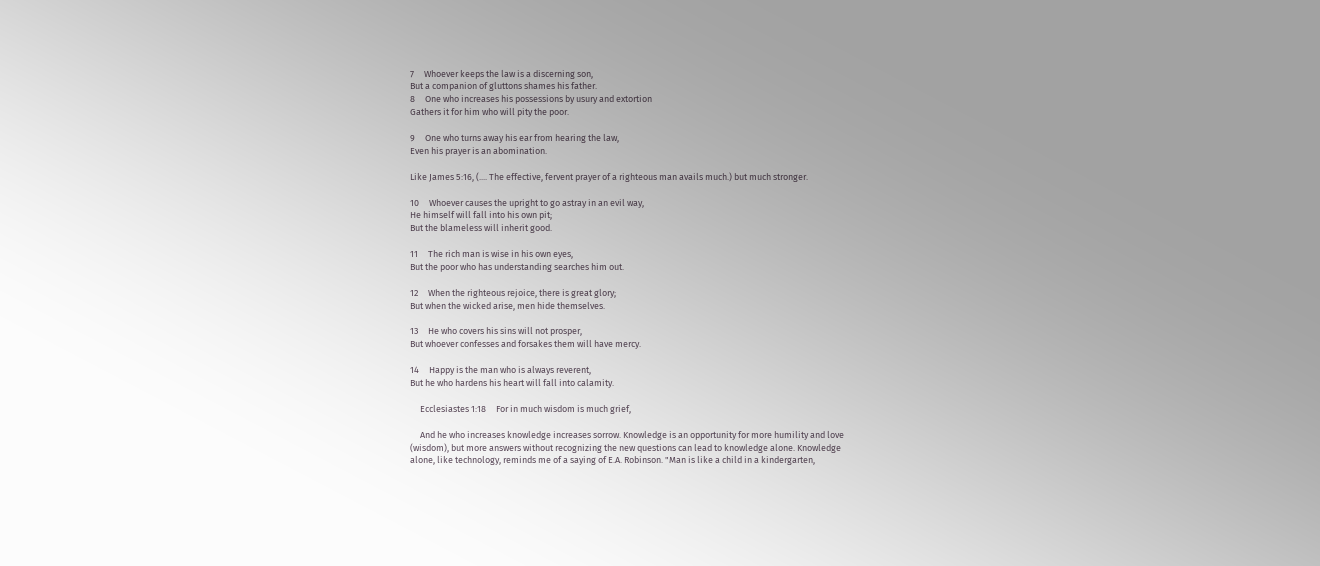7     Whoever keeps the law is a discerning son,
But a companion of gluttons shames his father.
8     One who increases his possessions by usury and extortion
Gathers it for him who will pity the poor.

9     One who turns away his ear from hearing the law,
Even his prayer is an abomination.

Like James 5:16, (.... The effective, fervent prayer of a righteous man avails much.) but much stronger.

10     Whoever causes the upright to go astray in an evil way,
He himself will fall into his own pit;
But the blameless will inherit good.

11     The rich man is wise in his own eyes,
But the poor who has understanding searches him out.

12     When the righteous rejoice, there is great glory;
But when the wicked arise, men hide themselves.

13     He who covers his sins will not prosper,
But whoever confesses and forsakes them will have mercy.

14     Happy is the man who is always reverent,
But he who hardens his heart will fall into calamity.

     Ecclesiastes 1:18     For in much wisdom is much grief,

     And he who increases knowledge increases sorrow. Knowledge is an opportunity for more humility and love
(wisdom), but more answers without recognizing the new questions can lead to knowledge alone. Knowledge
alone, like technology, reminds me of a saying of E.A. Robinson. "Man is like a child in a kindergarten,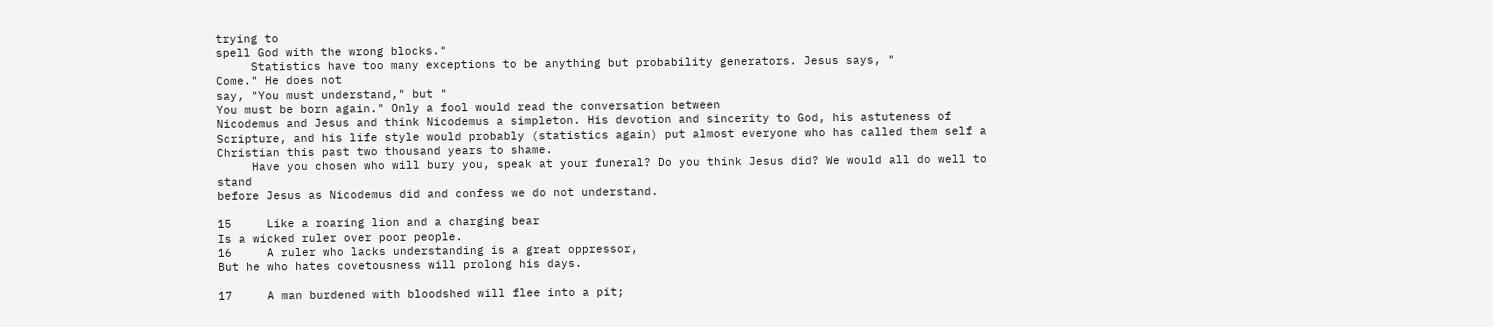trying to
spell God with the wrong blocks."
     Statistics have too many exceptions to be anything but probability generators. Jesus says, "
Come." He does not
say, "You must understand," but "
You must be born again." Only a fool would read the conversation between
Nicodemus and Jesus and think Nicodemus a simpleton. His devotion and sincerity to God, his astuteness of
Scripture, and his life style would probably (statistics again) put almost everyone who has called them self a
Christian this past two thousand years to shame.
     Have you chosen who will bury you, speak at your funeral? Do you think Jesus did? We would all do well to stand
before Jesus as Nicodemus did and confess we do not understand.

15     Like a roaring lion and a charging bear
Is a wicked ruler over poor people.
16     A ruler who lacks understanding is a great oppressor,
But he who hates covetousness will prolong his days.

17     A man burdened with bloodshed will flee into a pit;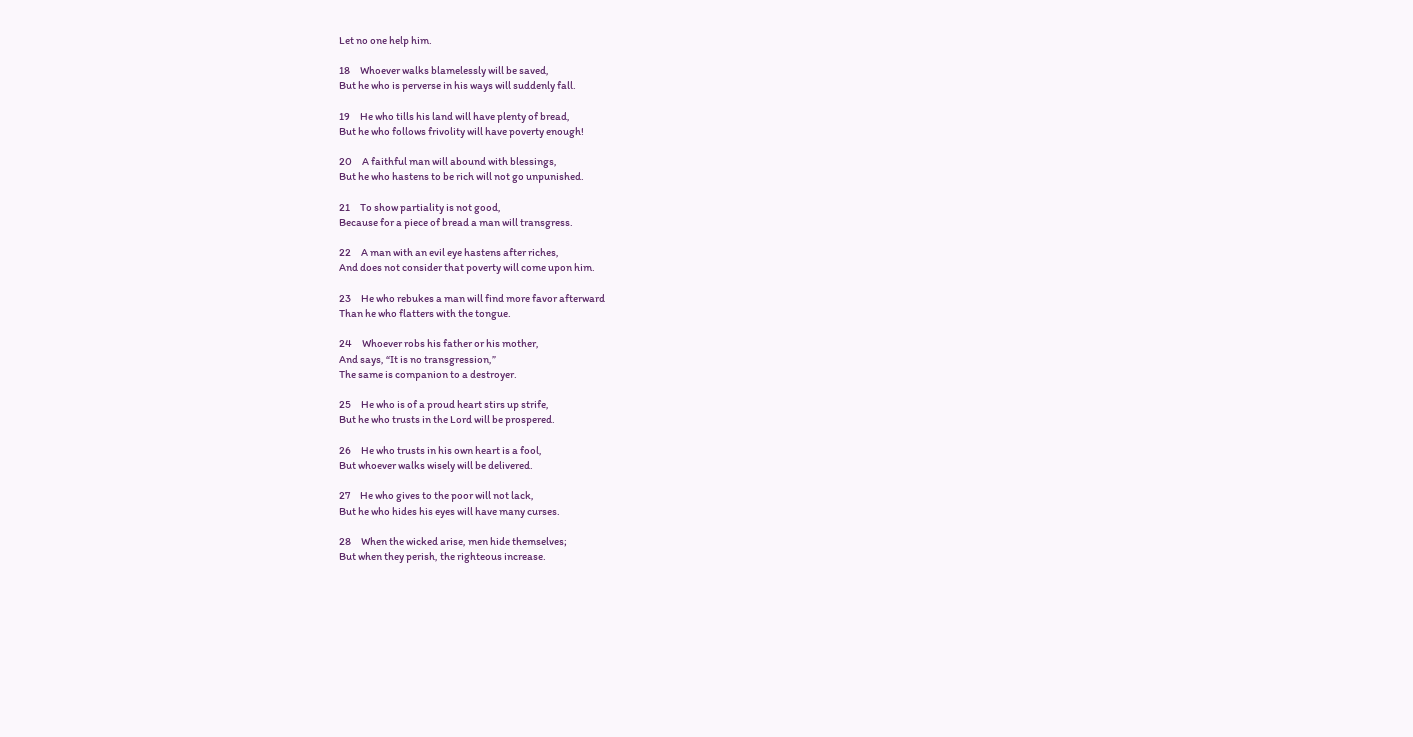Let no one help him.

18     Whoever walks blamelessly will be saved,
But he who is perverse in his ways will suddenly fall.

19     He who tills his land will have plenty of bread,
But he who follows frivolity will have poverty enough!

20     A faithful man will abound with blessings,
But he who hastens to be rich will not go unpunished.

21     To show partiality is not good,
Because for a piece of bread a man will transgress.

22     A man with an evil eye hastens after riches,
And does not consider that poverty will come upon him.

23     He who rebukes a man will find more favor afterward
Than he who flatters with the tongue.

24     Whoever robs his father or his mother,
And says, “It is no transgression,”
The same is companion to a destroyer.

25     He who is of a proud heart stirs up strife,
But he who trusts in the Lord will be prospered.

26     He who trusts in his own heart is a fool,
But whoever walks wisely will be delivered.

27     He who gives to the poor will not lack,
But he who hides his eyes will have many curses.

28     When the wicked arise, men hide themselves;
But when they perish, the righteous increase.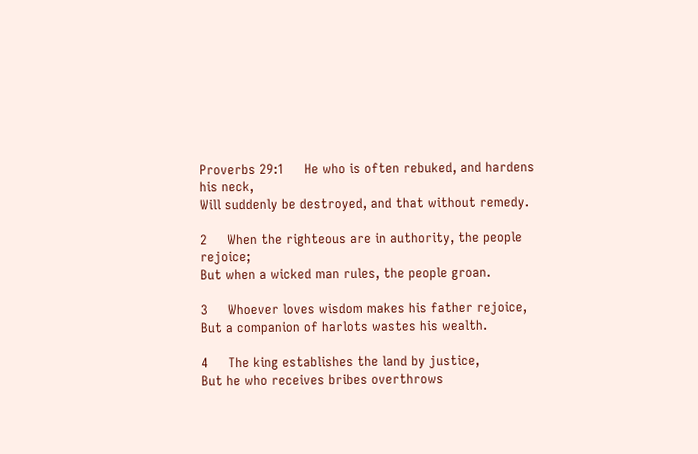Proverbs 29:1     He who is often rebuked, and hardens his neck,
Will suddenly be destroyed, and that without remedy.

2     When the righteous are in authority, the people rejoice;
But when a wicked man rules, the people groan.

3     Whoever loves wisdom makes his father rejoice,
But a companion of harlots wastes his wealth.

4     The king establishes the land by justice,
But he who receives bribes overthrows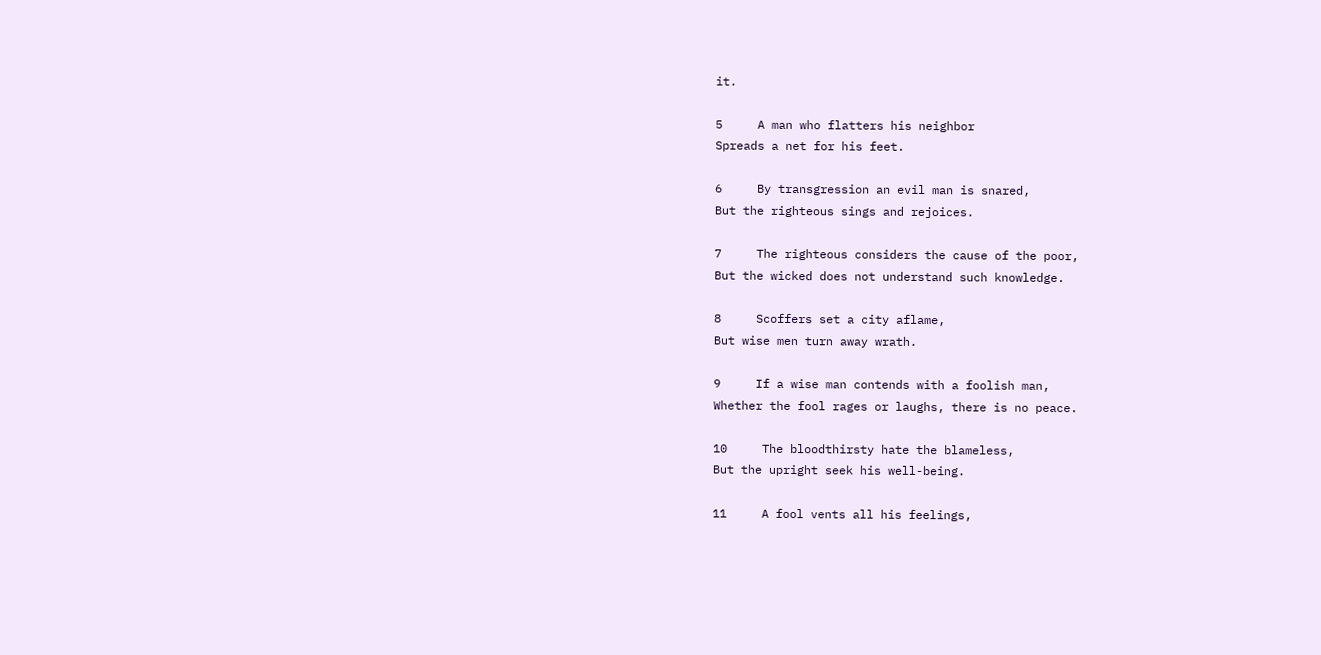it.

5     A man who flatters his neighbor
Spreads a net for his feet.

6     By transgression an evil man is snared,
But the righteous sings and rejoices.

7     The righteous considers the cause of the poor,
But the wicked does not understand such knowledge.

8     Scoffers set a city aflame,
But wise men turn away wrath.

9     If a wise man contends with a foolish man,
Whether the fool rages or laughs, there is no peace.

10     The bloodthirsty hate the blameless,
But the upright seek his well-being.

11     A fool vents all his feelings,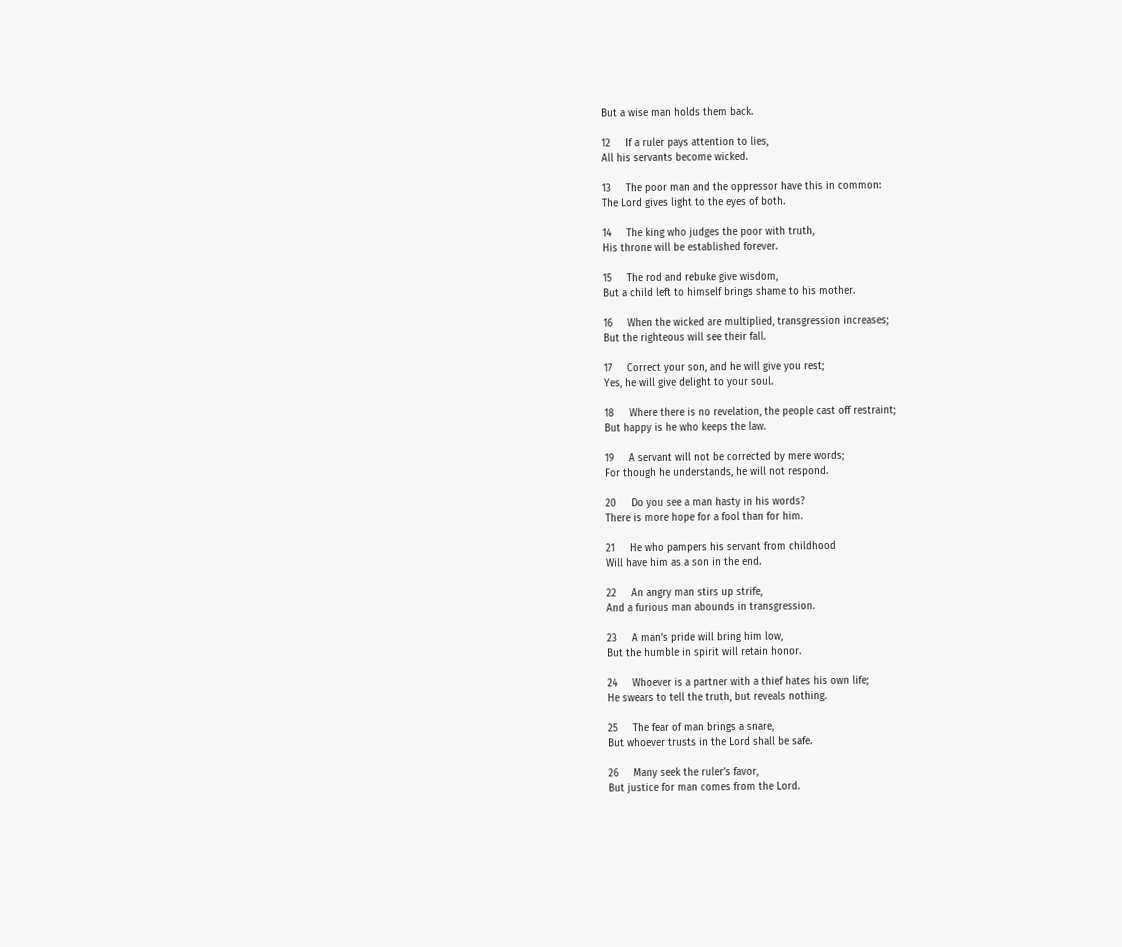But a wise man holds them back.

12     If a ruler pays attention to lies,
All his servants become wicked.

13     The poor man and the oppressor have this in common:
The Lord gives light to the eyes of both.

14     The king who judges the poor with truth,
His throne will be established forever.

15     The rod and rebuke give wisdom,
But a child left to himself brings shame to his mother.

16     When the wicked are multiplied, transgression increases;
But the righteous will see their fall.

17     Correct your son, and he will give you rest;
Yes, he will give delight to your soul.

18     Where there is no revelation, the people cast off restraint;
But happy is he who keeps the law.

19     A servant will not be corrected by mere words;
For though he understands, he will not respond.

20     Do you see a man hasty in his words?
There is more hope for a fool than for him.

21     He who pampers his servant from childhood
Will have him as a son in the end.

22     An angry man stirs up strife,
And a furious man abounds in transgression.

23     A man’s pride will bring him low,
But the humble in spirit will retain honor.

24     Whoever is a partner with a thief hates his own life;
He swears to tell the truth, but reveals nothing.

25     The fear of man brings a snare,
But whoever trusts in the Lord shall be safe.

26     Many seek the ruler’s favor,
But justice for man comes from the Lord.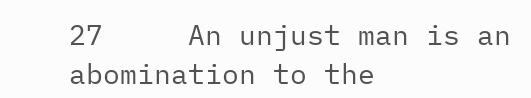27     An unjust man is an abomination to the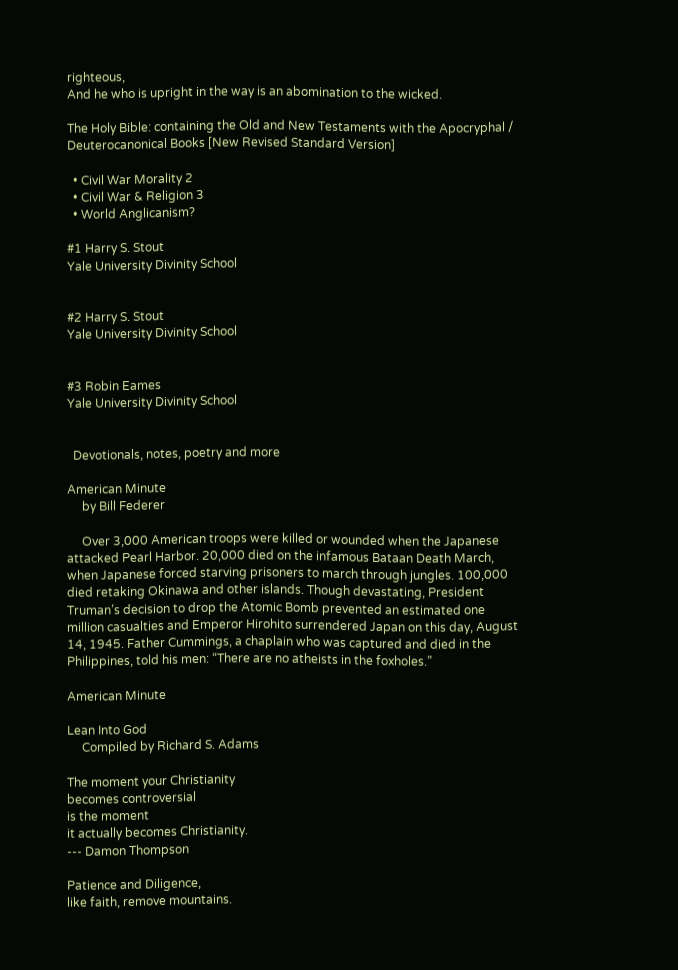righteous,
And he who is upright in the way is an abomination to the wicked.

The Holy Bible: containing the Old and New Testaments with the Apocryphal / Deuterocanonical Books [New Revised Standard Version]

  • Civil War Morality 2
  • Civil War & Religion 3
  • World Anglicanism?

#1 Harry S. Stout
Yale University Divinity School


#2 Harry S. Stout
Yale University Divinity School


#3 Robin Eames
Yale University Divinity School


  Devotionals, notes, poetry and more

American Minute
     by Bill Federer

     Over 3,000 American troops were killed or wounded when the Japanese attacked Pearl Harbor. 20,000 died on the infamous Bataan Death March, when Japanese forced starving prisoners to march through jungles. 100,000 died retaking Okinawa and other islands. Though devastating, President Truman’s decision to drop the Atomic Bomb prevented an estimated one million casualties and Emperor Hirohito surrendered Japan on this day, August 14, 1945. Father Cummings, a chaplain who was captured and died in the Philippines, told his men: “There are no atheists in the foxholes.”

American Minute

Lean Into God
     Compiled by Richard S. Adams

The moment your Christianity
becomes controversial
is the moment
it actually becomes Christianity.
--- Damon Thompson

Patience and Diligence,
like faith, remove mountains.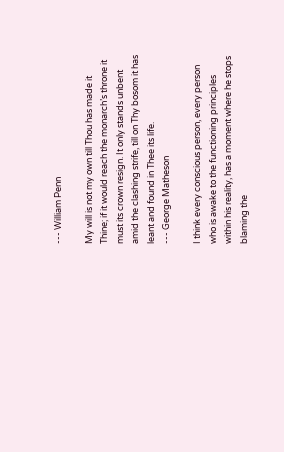--- William Penn

My will is not my own till Thou has made it Thine; if it would reach the monarch’s throne it must its crown resign. It only stands unbent amid the clashing strife, till on Thy bosom it has leant and found in Thee its life.
--- George Matheson

I think every conscious person, every person who is awake to the functioning principles within his reality, has a moment where he stops blaming the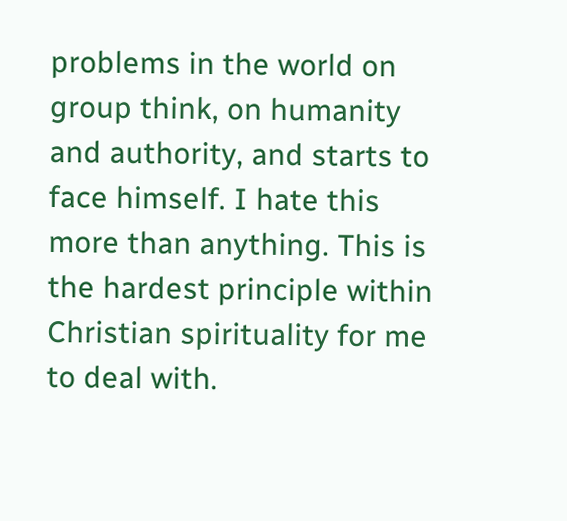problems in the world on group think, on humanity and authority, and starts to face himself. I hate this more than anything. This is the hardest principle within Christian spirituality for me to deal with.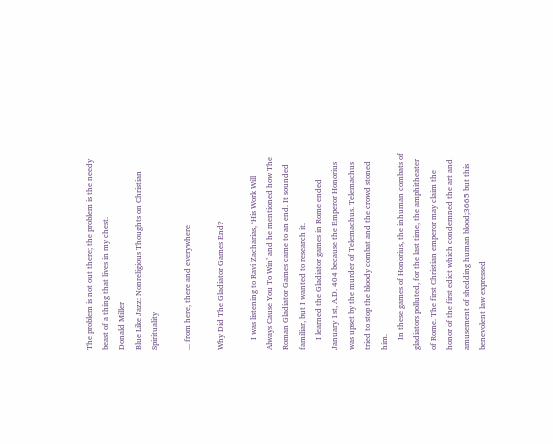The problem is not out there; the problem is the needy beast of a thing that lives in my chest.
Donald Miller
Blue Like Jazz: Nonreligious Thoughts on Christian Spirituality

... from here, there and everywhere

Why Did The Gladiator Games End?

     I was listening to Ravi Zacharias, ‘His Work Will Always Cause You To Win’ and he mentioned how The Roman Gladiator Games came to an end. It sounded familiar, but I wanted to research it.
     I learned the Gladiator games in Rome ended January 1st, A.D. 404 because the Emperor Honorius was upset by the murder of Telemachus. Telemachus tried to stop the bloody combat and the crowd stoned him.
     In these games of Honorius, the inhuman combats of gladiators polluted, for the last time, the amphitheater of Rome. The first Christian emperor may claim the honor of the first edict which condemned the art and amusement of shedding human blood;3665 but this benevolent law expressed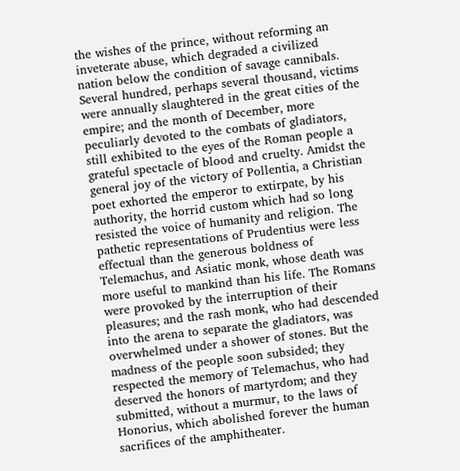the wishes of the prince, without reforming an inveterate abuse, which degraded a civilized nation below the condition of savage cannibals. Several hundred, perhaps several thousand, victims were annually slaughtered in the great cities of the empire; and the month of December, more peculiarly devoted to the combats of gladiators, still exhibited to the eyes of the Roman people a grateful spectacle of blood and cruelty. Amidst the general joy of the victory of Pollentia, a Christian poet exhorted the emperor to extirpate, by his authority, the horrid custom which had so long resisted the voice of humanity and religion. The pathetic representations of Prudentius were less effectual than the generous boldness of Telemachus, and Asiatic monk, whose death was more useful to mankind than his life. The Romans were provoked by the interruption of their pleasures; and the rash monk, who had descended into the arena to separate the gladiators, was overwhelmed under a shower of stones. But the madness of the people soon subsided; they respected the memory of Telemachus, who had deserved the honors of martyrdom; and they submitted, without a murmur, to the laws of Honorius, which abolished forever the human sacrifices of the amphitheater.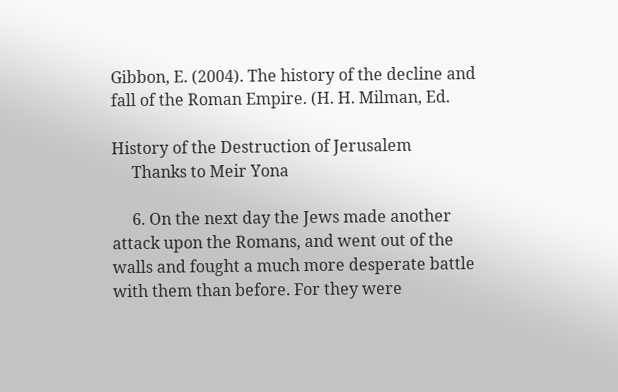Gibbon, E. (2004). The history of the decline and fall of the Roman Empire. (H. H. Milman, Ed.

History of the Destruction of Jerusalem
     Thanks to Meir Yona

     6. On the next day the Jews made another attack upon the Romans, and went out of the walls and fought a much more desperate battle with them than before. For they were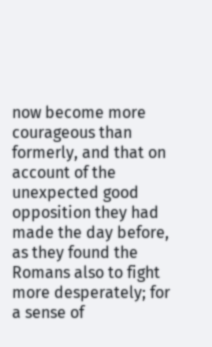now become more courageous than formerly, and that on account of the unexpected good opposition they had made the day before, as they found the Romans also to fight more desperately; for a sense of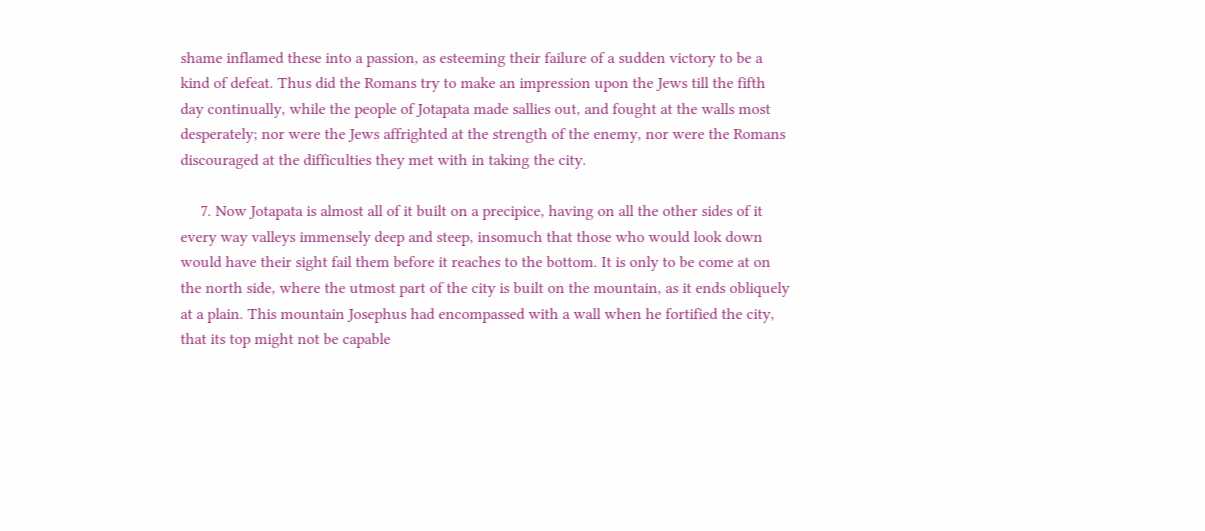shame inflamed these into a passion, as esteeming their failure of a sudden victory to be a kind of defeat. Thus did the Romans try to make an impression upon the Jews till the fifth day continually, while the people of Jotapata made sallies out, and fought at the walls most desperately; nor were the Jews affrighted at the strength of the enemy, nor were the Romans discouraged at the difficulties they met with in taking the city.

     7. Now Jotapata is almost all of it built on a precipice, having on all the other sides of it every way valleys immensely deep and steep, insomuch that those who would look down would have their sight fail them before it reaches to the bottom. It is only to be come at on the north side, where the utmost part of the city is built on the mountain, as it ends obliquely at a plain. This mountain Josephus had encompassed with a wall when he fortified the city, that its top might not be capable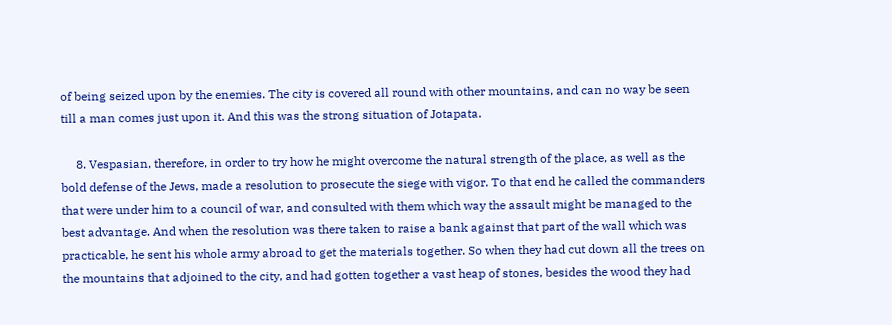of being seized upon by the enemies. The city is covered all round with other mountains, and can no way be seen till a man comes just upon it. And this was the strong situation of Jotapata.

     8. Vespasian, therefore, in order to try how he might overcome the natural strength of the place, as well as the bold defense of the Jews, made a resolution to prosecute the siege with vigor. To that end he called the commanders that were under him to a council of war, and consulted with them which way the assault might be managed to the best advantage. And when the resolution was there taken to raise a bank against that part of the wall which was practicable, he sent his whole army abroad to get the materials together. So when they had cut down all the trees on the mountains that adjoined to the city, and had gotten together a vast heap of stones, besides the wood they had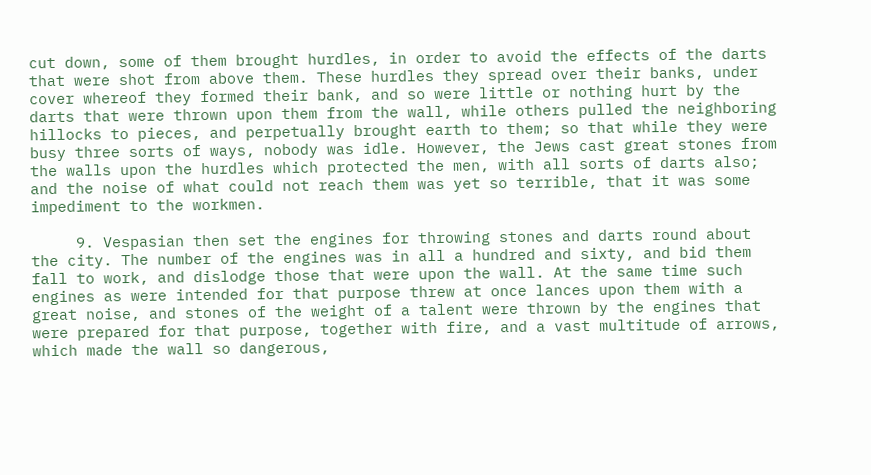cut down, some of them brought hurdles, in order to avoid the effects of the darts that were shot from above them. These hurdles they spread over their banks, under cover whereof they formed their bank, and so were little or nothing hurt by the darts that were thrown upon them from the wall, while others pulled the neighboring hillocks to pieces, and perpetually brought earth to them; so that while they were busy three sorts of ways, nobody was idle. However, the Jews cast great stones from the walls upon the hurdles which protected the men, with all sorts of darts also; and the noise of what could not reach them was yet so terrible, that it was some impediment to the workmen.

     9. Vespasian then set the engines for throwing stones and darts round about the city. The number of the engines was in all a hundred and sixty, and bid them fall to work, and dislodge those that were upon the wall. At the same time such engines as were intended for that purpose threw at once lances upon them with a great noise, and stones of the weight of a talent were thrown by the engines that were prepared for that purpose, together with fire, and a vast multitude of arrows, which made the wall so dangerous,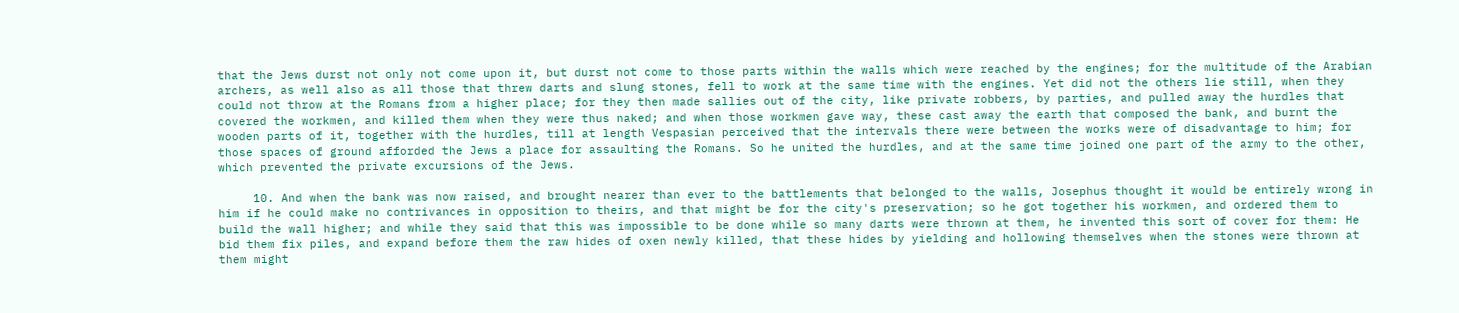that the Jews durst not only not come upon it, but durst not come to those parts within the walls which were reached by the engines; for the multitude of the Arabian archers, as well also as all those that threw darts and slung stones, fell to work at the same time with the engines. Yet did not the others lie still, when they could not throw at the Romans from a higher place; for they then made sallies out of the city, like private robbers, by parties, and pulled away the hurdles that covered the workmen, and killed them when they were thus naked; and when those workmen gave way, these cast away the earth that composed the bank, and burnt the wooden parts of it, together with the hurdles, till at length Vespasian perceived that the intervals there were between the works were of disadvantage to him; for those spaces of ground afforded the Jews a place for assaulting the Romans. So he united the hurdles, and at the same time joined one part of the army to the other, which prevented the private excursions of the Jews.

     10. And when the bank was now raised, and brought nearer than ever to the battlements that belonged to the walls, Josephus thought it would be entirely wrong in him if he could make no contrivances in opposition to theirs, and that might be for the city's preservation; so he got together his workmen, and ordered them to build the wall higher; and while they said that this was impossible to be done while so many darts were thrown at them, he invented this sort of cover for them: He bid them fix piles, and expand before them the raw hides of oxen newly killed, that these hides by yielding and hollowing themselves when the stones were thrown at them might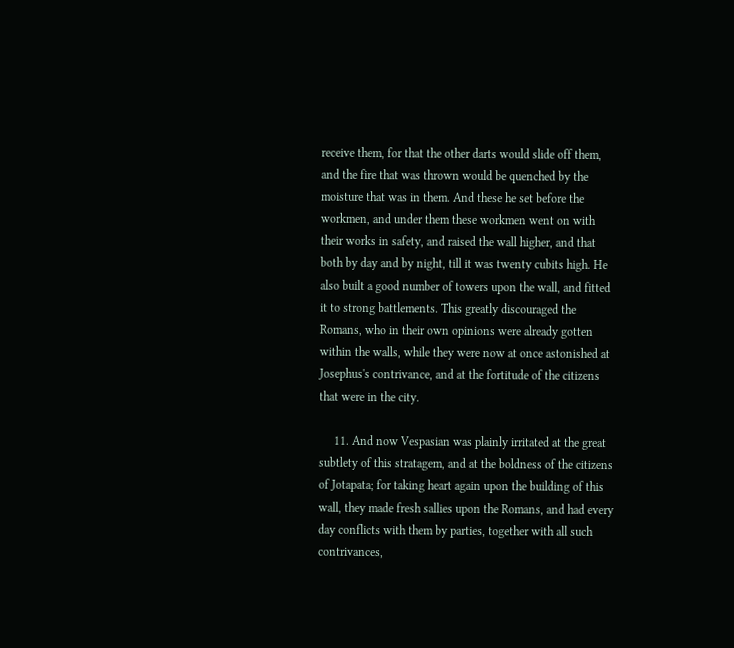receive them, for that the other darts would slide off them, and the fire that was thrown would be quenched by the moisture that was in them. And these he set before the workmen, and under them these workmen went on with their works in safety, and raised the wall higher, and that both by day and by night, till it was twenty cubits high. He also built a good number of towers upon the wall, and fitted it to strong battlements. This greatly discouraged the Romans, who in their own opinions were already gotten within the walls, while they were now at once astonished at Josephus's contrivance, and at the fortitude of the citizens that were in the city.

     11. And now Vespasian was plainly irritated at the great subtlety of this stratagem, and at the boldness of the citizens of Jotapata; for taking heart again upon the building of this wall, they made fresh sallies upon the Romans, and had every day conflicts with them by parties, together with all such contrivances,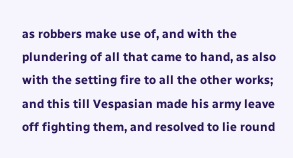as robbers make use of, and with the plundering of all that came to hand, as also with the setting fire to all the other works; and this till Vespasian made his army leave off fighting them, and resolved to lie round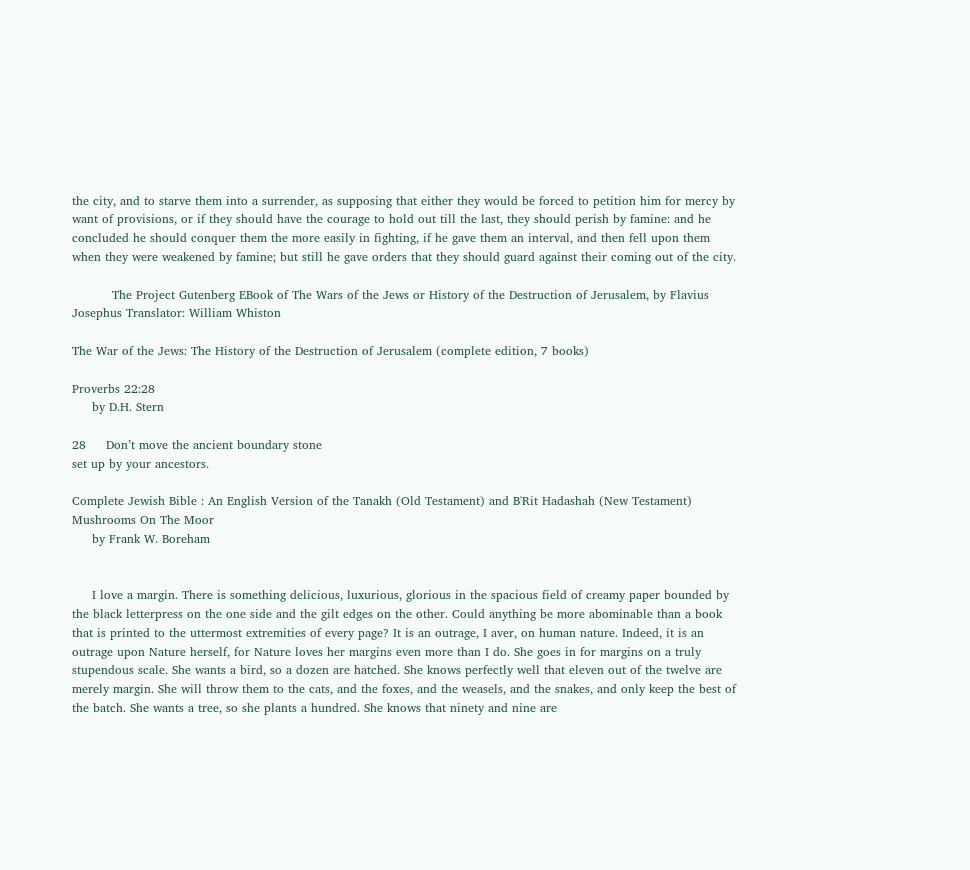the city, and to starve them into a surrender, as supposing that either they would be forced to petition him for mercy by want of provisions, or if they should have the courage to hold out till the last, they should perish by famine: and he concluded he should conquer them the more easily in fighting, if he gave them an interval, and then fell upon them when they were weakened by famine; but still he gave orders that they should guard against their coming out of the city.

          The Project Gutenberg EBook of The Wars of the Jews or History of the Destruction of Jerusalem, by Flavius Josephus Translator: William Whiston

The War of the Jews: The History of the Destruction of Jerusalem (complete edition, 7 books)

Proverbs 22:28
     by D.H. Stern

28     Don’t move the ancient boundary stone
set up by your ancestors.

Complete Jewish Bible : An English Version of the Tanakh (Old Testament) and B'Rit Hadashah (New Testament)
Mushrooms On The Moor
     by Frank W. Boreham


     I love a margin. There is something delicious, luxurious, glorious in the spacious field of creamy paper bounded by the black letterpress on the one side and the gilt edges on the other. Could anything be more abominable than a book that is printed to the uttermost extremities of every page? It is an outrage, I aver, on human nature. Indeed, it is an outrage upon Nature herself, for Nature loves her margins even more than I do. She goes in for margins on a truly stupendous scale. She wants a bird, so a dozen are hatched. She knows perfectly well that eleven out of the twelve are merely margin. She will throw them to the cats, and the foxes, and the weasels, and the snakes, and only keep the best of the batch. She wants a tree, so she plants a hundred. She knows that ninety and nine are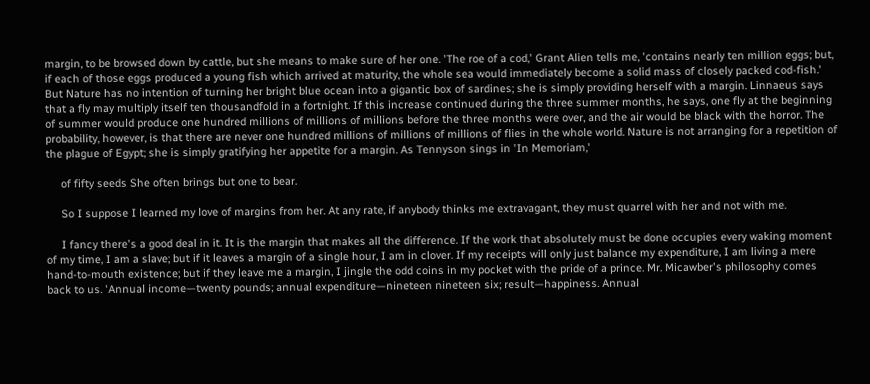margin, to be browsed down by cattle, but she means to make sure of her one. 'The roe of a cod,' Grant Alien tells me, 'contains nearly ten million eggs; but, if each of those eggs produced a young fish which arrived at maturity, the whole sea would immediately become a solid mass of closely packed cod-fish.' But Nature has no intention of turning her bright blue ocean into a gigantic box of sardines; she is simply providing herself with a margin. Linnaeus says that a fly may multiply itself ten thousandfold in a fortnight. If this increase continued during the three summer months, he says, one fly at the beginning of summer would produce one hundred millions of millions of millions before the three months were over, and the air would be black with the horror. The probability, however, is that there are never one hundred millions of millions of millions of flies in the whole world. Nature is not arranging for a repetition of the plague of Egypt; she is simply gratifying her appetite for a margin. As Tennyson sings in 'In Memoriam,'

     of fifty seeds She often brings but one to bear.

     So I suppose I learned my love of margins from her. At any rate, if anybody thinks me extravagant, they must quarrel with her and not with me.

     I fancy there's a good deal in it. It is the margin that makes all the difference. If the work that absolutely must be done occupies every waking moment of my time, I am a slave; but if it leaves a margin of a single hour, I am in clover. If my receipts will only just balance my expenditure, I am living a mere hand-to-mouth existence; but if they leave me a margin, I jingle the odd coins in my pocket with the pride of a prince. Mr. Micawber's philosophy comes back to us. 'Annual income—twenty pounds; annual expenditure—nineteen nineteen six; result—happiness. Annual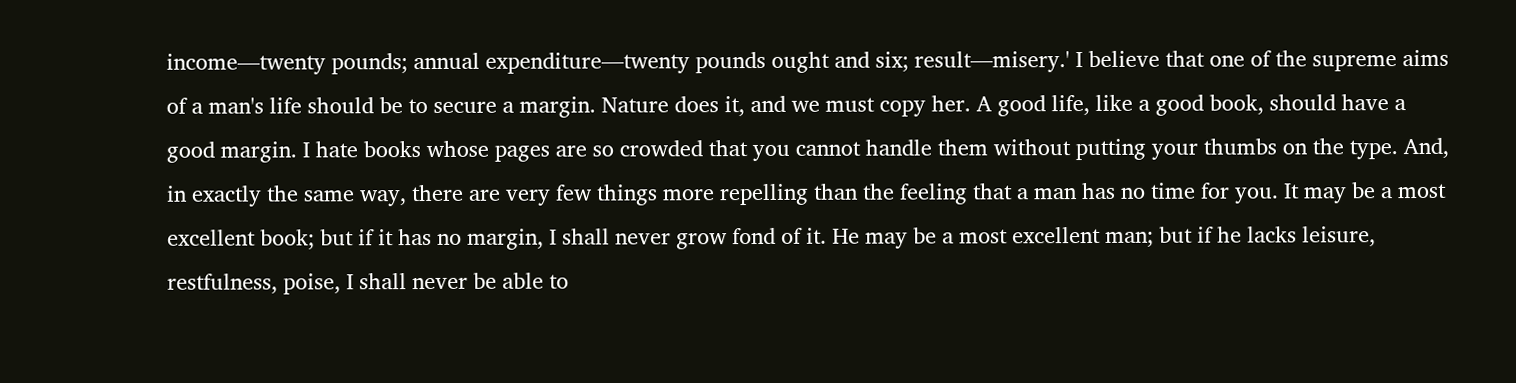income—twenty pounds; annual expenditure—twenty pounds ought and six; result—misery.' I believe that one of the supreme aims of a man's life should be to secure a margin. Nature does it, and we must copy her. A good life, like a good book, should have a good margin. I hate books whose pages are so crowded that you cannot handle them without putting your thumbs on the type. And, in exactly the same way, there are very few things more repelling than the feeling that a man has no time for you. It may be a most excellent book; but if it has no margin, I shall never grow fond of it. He may be a most excellent man; but if he lacks leisure, restfulness, poise, I shall never be able to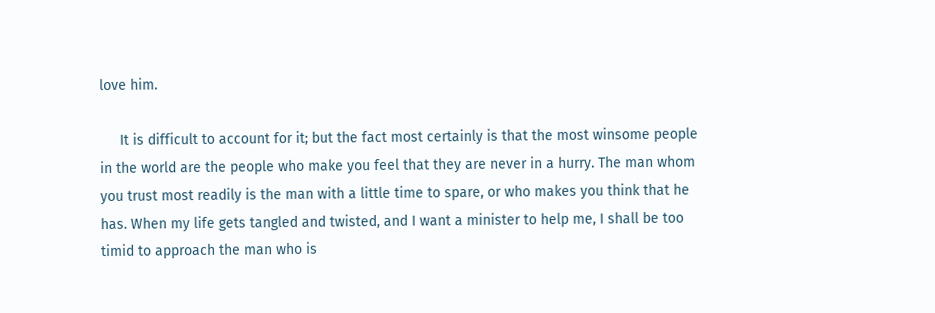love him.

     It is difficult to account for it; but the fact most certainly is that the most winsome people in the world are the people who make you feel that they are never in a hurry. The man whom you trust most readily is the man with a little time to spare, or who makes you think that he has. When my life gets tangled and twisted, and I want a minister to help me, I shall be too timid to approach the man who is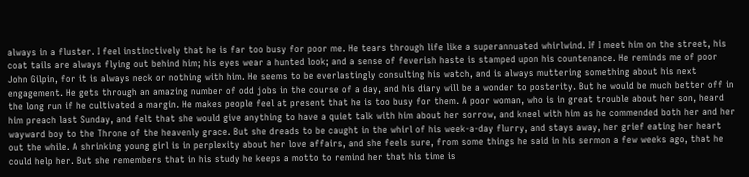always in a fluster. I feel instinctively that he is far too busy for poor me. He tears through life like a superannuated whirlwind. If I meet him on the street, his coat tails are always flying out behind him; his eyes wear a hunted look; and a sense of feverish haste is stamped upon his countenance. He reminds me of poor John Gilpin, for it is always neck or nothing with him. He seems to be everlastingly consulting his watch, and is always muttering something about his next engagement. He gets through an amazing number of odd jobs in the course of a day, and his diary will be a wonder to posterity. But he would be much better off in the long run if he cultivated a margin. He makes people feel at present that he is too busy for them. A poor woman, who is in great trouble about her son, heard him preach last Sunday, and felt that she would give anything to have a quiet talk with him about her sorrow, and kneel with him as he commended both her and her wayward boy to the Throne of the heavenly grace. But she dreads to be caught in the whirl of his week-a-day flurry, and stays away, her grief eating her heart out the while. A shrinking young girl is in perplexity about her love affairs, and she feels sure, from some things he said in his sermon a few weeks ago, that he could help her. But she remembers that in his study he keeps a motto to remind her that his time is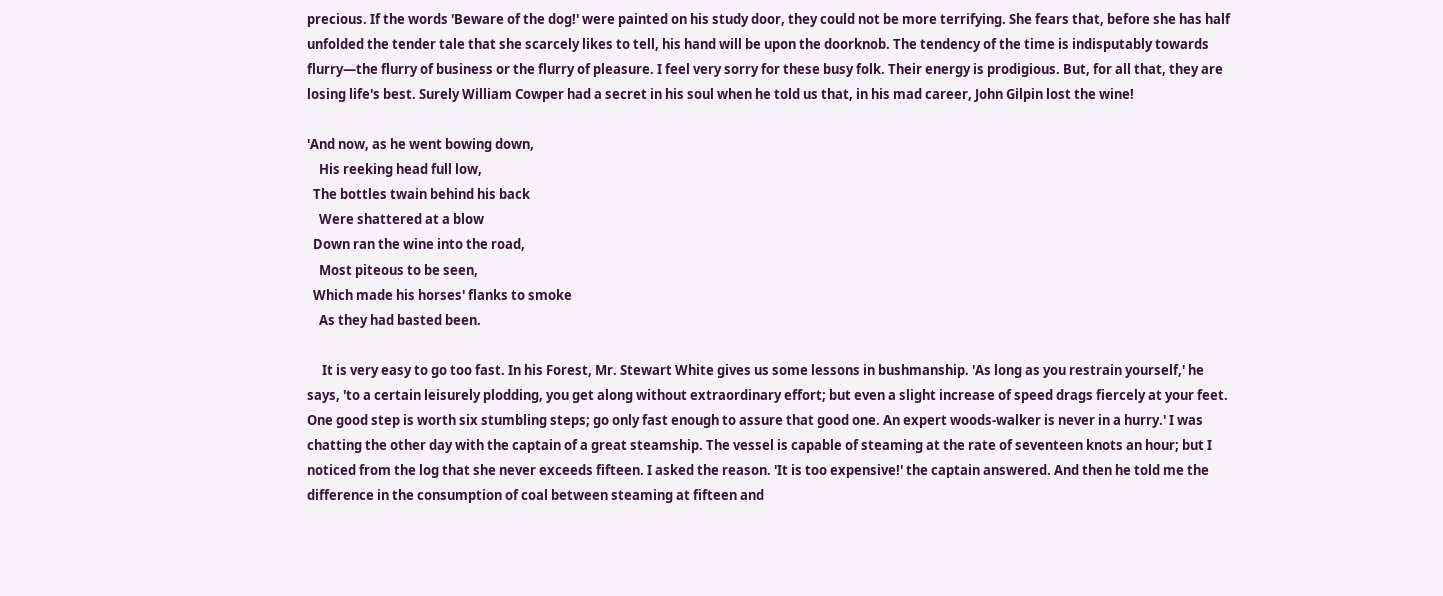precious. If the words 'Beware of the dog!' were painted on his study door, they could not be more terrifying. She fears that, before she has half unfolded the tender tale that she scarcely likes to tell, his hand will be upon the doorknob. The tendency of the time is indisputably towards flurry—the flurry of business or the flurry of pleasure. I feel very sorry for these busy folk. Their energy is prodigious. But, for all that, they are losing life's best. Surely William Cowper had a secret in his soul when he told us that, in his mad career, John Gilpin lost the wine!

'And now, as he went bowing down,
    His reeking head full low,
  The bottles twain behind his back
    Were shattered at a blow
  Down ran the wine into the road,
    Most piteous to be seen,
  Which made his horses' flanks to smoke
    As they had basted been.

     It is very easy to go too fast. In his Forest, Mr. Stewart White gives us some lessons in bushmanship. 'As long as you restrain yourself,' he says, 'to a certain leisurely plodding, you get along without extraordinary effort; but even a slight increase of speed drags fiercely at your feet. One good step is worth six stumbling steps; go only fast enough to assure that good one. An expert woods-walker is never in a hurry.' I was chatting the other day with the captain of a great steamship. The vessel is capable of steaming at the rate of seventeen knots an hour; but I noticed from the log that she never exceeds fifteen. I asked the reason. 'It is too expensive!' the captain answered. And then he told me the difference in the consumption of coal between steaming at fifteen and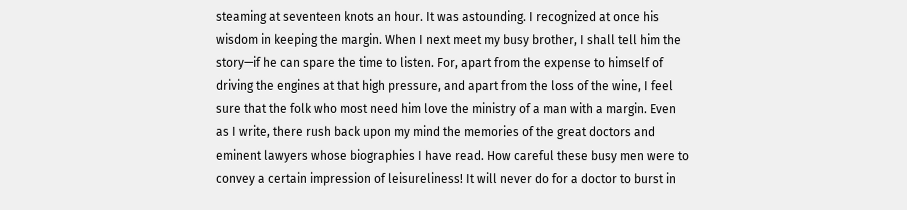steaming at seventeen knots an hour. It was astounding. I recognized at once his wisdom in keeping the margin. When I next meet my busy brother, I shall tell him the story—if he can spare the time to listen. For, apart from the expense to himself of driving the engines at that high pressure, and apart from the loss of the wine, I feel sure that the folk who most need him love the ministry of a man with a margin. Even as I write, there rush back upon my mind the memories of the great doctors and eminent lawyers whose biographies I have read. How careful these busy men were to convey a certain impression of leisureliness! It will never do for a doctor to burst in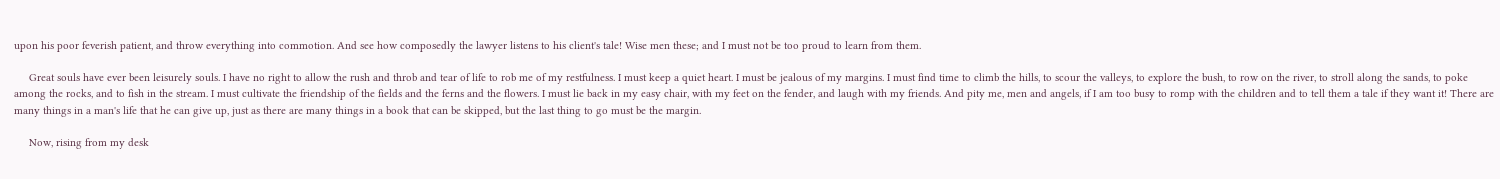upon his poor feverish patient, and throw everything into commotion. And see how composedly the lawyer listens to his client's tale! Wise men these; and I must not be too proud to learn from them.

     Great souls have ever been leisurely souls. I have no right to allow the rush and throb and tear of life to rob me of my restfulness. I must keep a quiet heart. I must be jealous of my margins. I must find time to climb the hills, to scour the valleys, to explore the bush, to row on the river, to stroll along the sands, to poke among the rocks, and to fish in the stream. I must cultivate the friendship of the fields and the ferns and the flowers. I must lie back in my easy chair, with my feet on the fender, and laugh with my friends. And pity me, men and angels, if I am too busy to romp with the children and to tell them a tale if they want it! There are many things in a man's life that he can give up, just as there are many things in a book that can be skipped, but the last thing to go must be the margin.

     Now, rising from my desk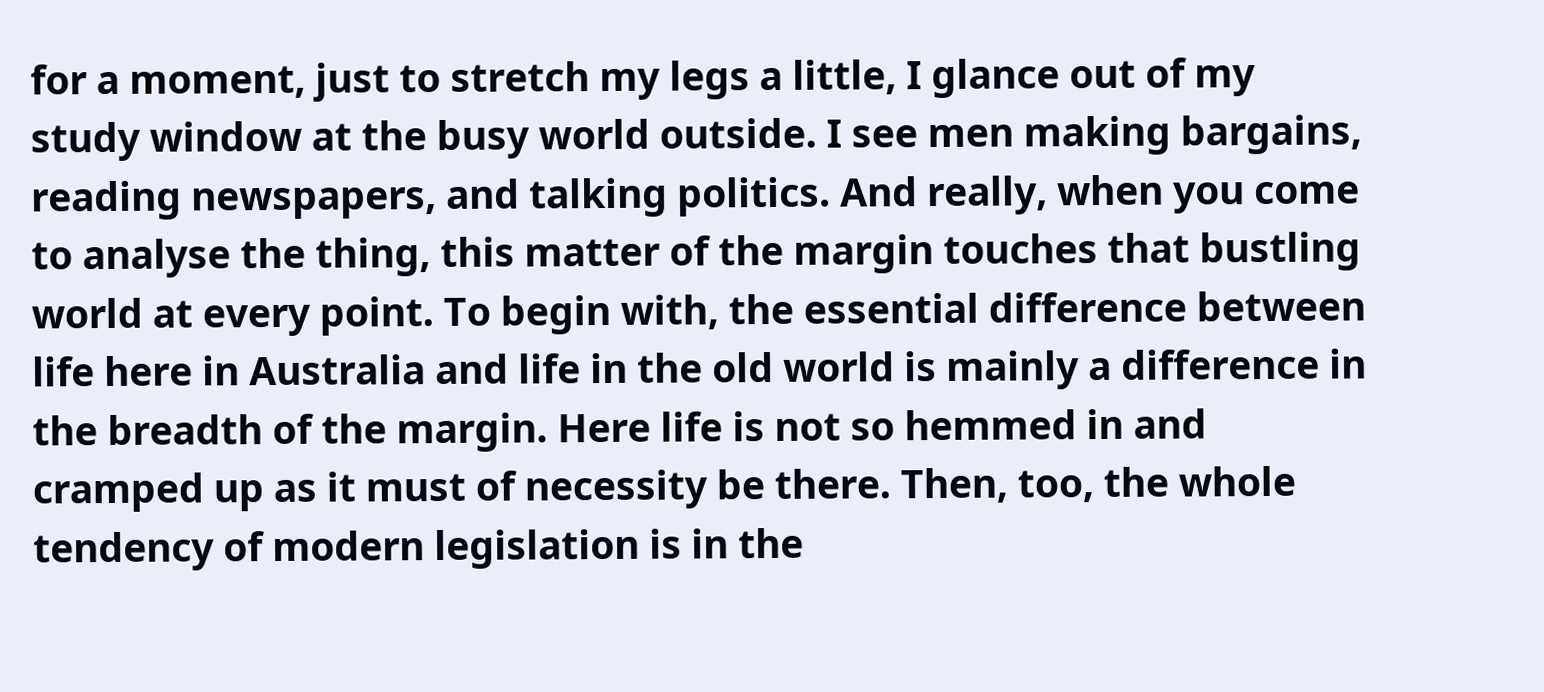for a moment, just to stretch my legs a little, I glance out of my study window at the busy world outside. I see men making bargains, reading newspapers, and talking politics. And really, when you come to analyse the thing, this matter of the margin touches that bustling world at every point. To begin with, the essential difference between life here in Australia and life in the old world is mainly a difference in the breadth of the margin. Here life is not so hemmed in and cramped up as it must of necessity be there. Then, too, the whole tendency of modern legislation is in the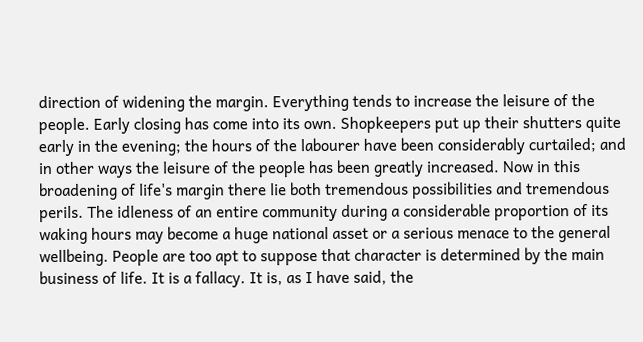direction of widening the margin. Everything tends to increase the leisure of the people. Early closing has come into its own. Shopkeepers put up their shutters quite early in the evening; the hours of the labourer have been considerably curtailed; and in other ways the leisure of the people has been greatly increased. Now in this broadening of life's margin there lie both tremendous possibilities and tremendous perils. The idleness of an entire community during a considerable proportion of its waking hours may become a huge national asset or a serious menace to the general wellbeing. People are too apt to suppose that character is determined by the main business of life. It is a fallacy. It is, as I have said, the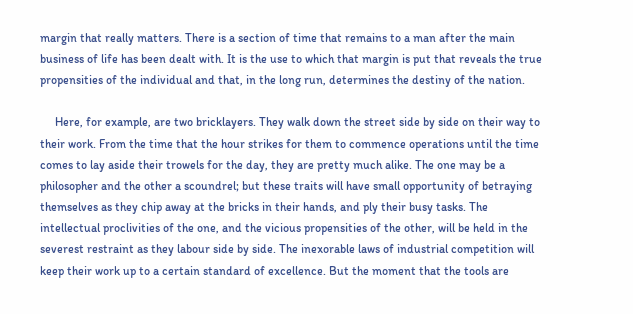margin that really matters. There is a section of time that remains to a man after the main business of life has been dealt with. It is the use to which that margin is put that reveals the true propensities of the individual and that, in the long run, determines the destiny of the nation.

     Here, for example, are two bricklayers. They walk down the street side by side on their way to their work. From the time that the hour strikes for them to commence operations until the time comes to lay aside their trowels for the day, they are pretty much alike. The one may be a philosopher and the other a scoundrel; but these traits will have small opportunity of betraying themselves as they chip away at the bricks in their hands, and ply their busy tasks. The intellectual proclivities of the one, and the vicious propensities of the other, will be held in the severest restraint as they labour side by side. The inexorable laws of industrial competition will keep their work up to a certain standard of excellence. But the moment that the tools are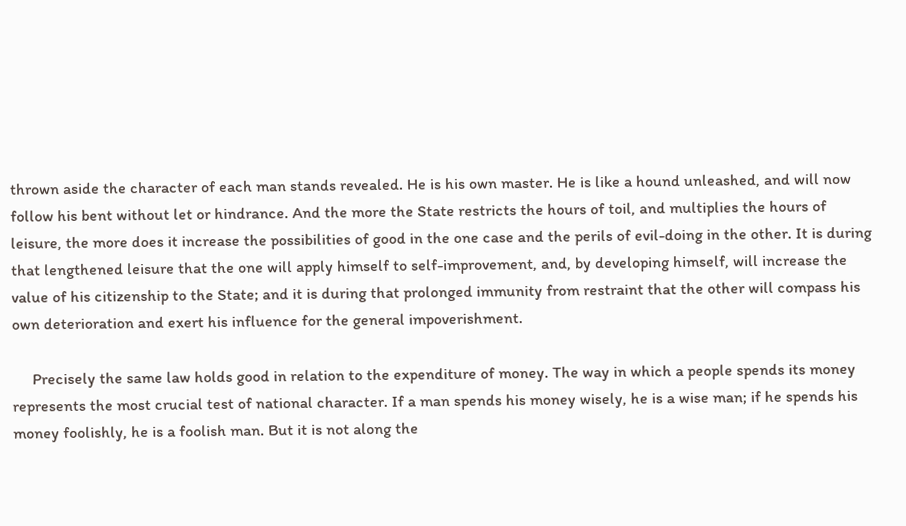thrown aside the character of each man stands revealed. He is his own master. He is like a hound unleashed, and will now follow his bent without let or hindrance. And the more the State restricts the hours of toil, and multiplies the hours of leisure, the more does it increase the possibilities of good in the one case and the perils of evil-doing in the other. It is during that lengthened leisure that the one will apply himself to self-improvement, and, by developing himself, will increase the value of his citizenship to the State; and it is during that prolonged immunity from restraint that the other will compass his own deterioration and exert his influence for the general impoverishment.

     Precisely the same law holds good in relation to the expenditure of money. The way in which a people spends its money represents the most crucial test of national character. If a man spends his money wisely, he is a wise man; if he spends his money foolishly, he is a foolish man. But it is not along the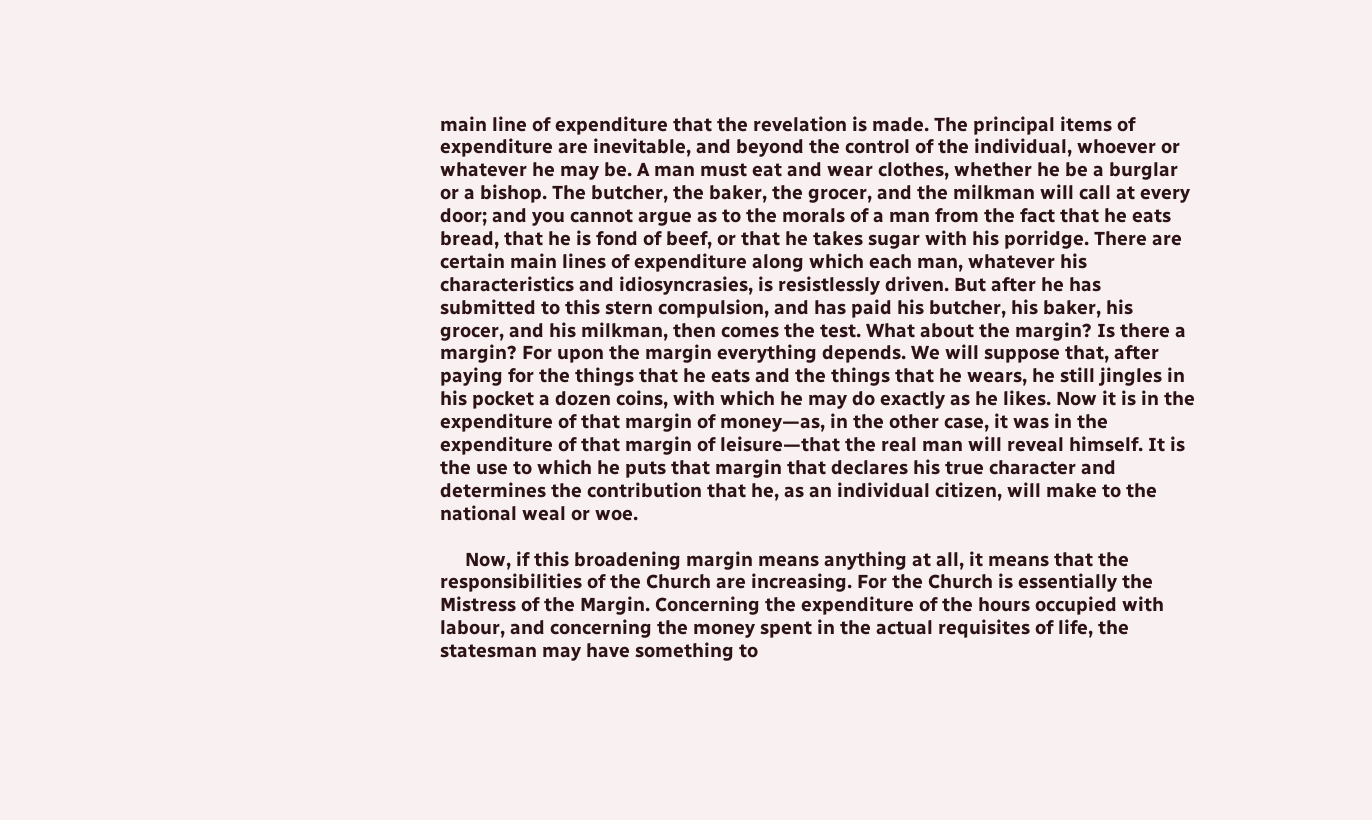main line of expenditure that the revelation is made. The principal items of expenditure are inevitable, and beyond the control of the individual, whoever or whatever he may be. A man must eat and wear clothes, whether he be a burglar or a bishop. The butcher, the baker, the grocer, and the milkman will call at every door; and you cannot argue as to the morals of a man from the fact that he eats bread, that he is fond of beef, or that he takes sugar with his porridge. There are certain main lines of expenditure along which each man, whatever his characteristics and idiosyncrasies, is resistlessly driven. But after he has submitted to this stern compulsion, and has paid his butcher, his baker, his grocer, and his milkman, then comes the test. What about the margin? Is there a margin? For upon the margin everything depends. We will suppose that, after paying for the things that he eats and the things that he wears, he still jingles in his pocket a dozen coins, with which he may do exactly as he likes. Now it is in the expenditure of that margin of money—as, in the other case, it was in the expenditure of that margin of leisure—that the real man will reveal himself. It is the use to which he puts that margin that declares his true character and determines the contribution that he, as an individual citizen, will make to the national weal or woe.

     Now, if this broadening margin means anything at all, it means that the responsibilities of the Church are increasing. For the Church is essentially the Mistress of the Margin. Concerning the expenditure of the hours occupied with labour, and concerning the money spent in the actual requisites of life, the statesman may have something to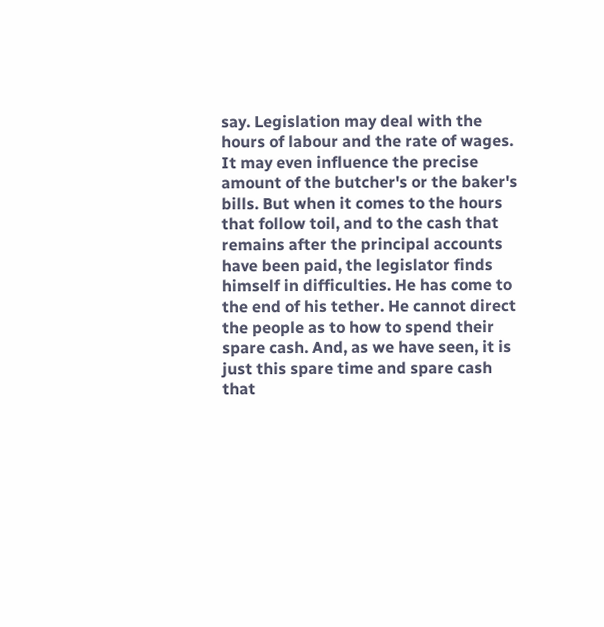say. Legislation may deal with the hours of labour and the rate of wages. It may even influence the precise amount of the butcher's or the baker's bills. But when it comes to the hours that follow toil, and to the cash that remains after the principal accounts have been paid, the legislator finds himself in difficulties. He has come to the end of his tether. He cannot direct the people as to how to spend their spare cash. And, as we have seen, it is just this spare time and spare cash that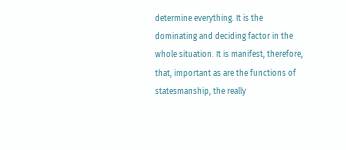determine everything. It is the dominating and deciding factor in the whole situation. It is manifest, therefore, that, important as are the functions of statesmanship, the really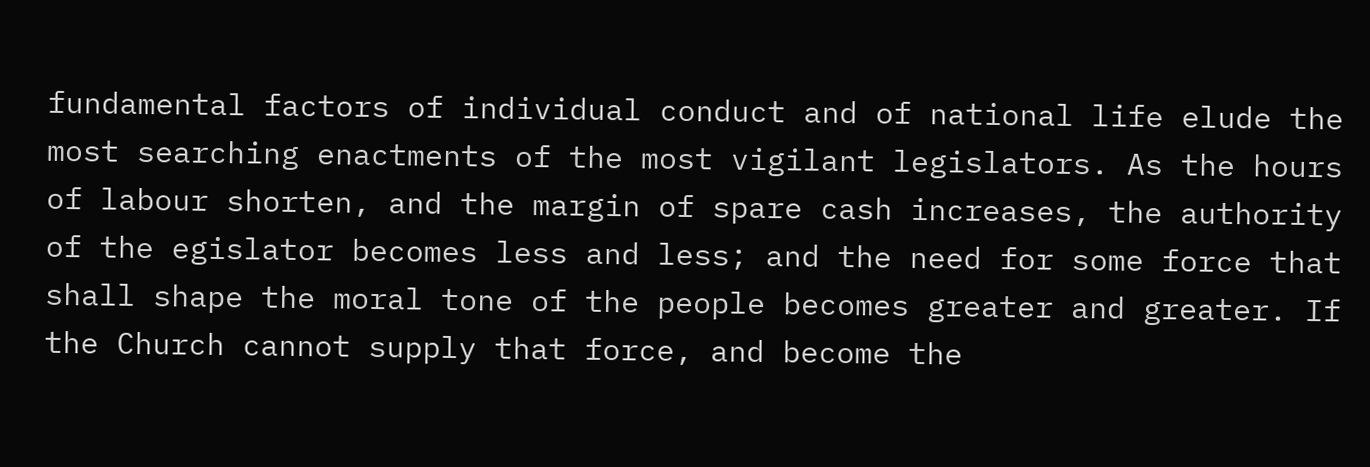fundamental factors of individual conduct and of national life elude the most searching enactments of the most vigilant legislators. As the hours of labour shorten, and the margin of spare cash increases, the authority of the egislator becomes less and less; and the need for some force that shall shape the moral tone of the people becomes greater and greater. If the Church cannot supply that force, and become the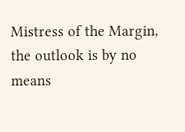Mistress of the Margin, the outlook is by no means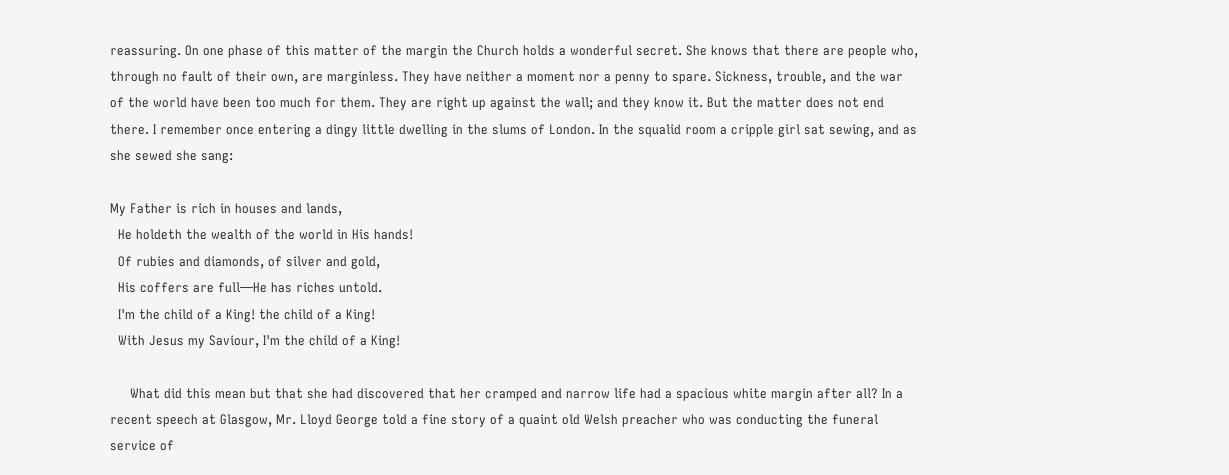reassuring. On one phase of this matter of the margin the Church holds a wonderful secret. She knows that there are people who, through no fault of their own, are marginless. They have neither a moment nor a penny to spare. Sickness, trouble, and the war of the world have been too much for them. They are right up against the wall; and they know it. But the matter does not end there. I remember once entering a dingy little dwelling in the slums of London. In the squalid room a cripple girl sat sewing, and as she sewed she sang:

My Father is rich in houses and lands,
  He holdeth the wealth of the world in His hands!
  Of rubies and diamonds, of silver and gold,
  His coffers are full—He has riches untold.
  I'm the child of a King! the child of a King!
  With Jesus my Saviour, I'm the child of a King!

     What did this mean but that she had discovered that her cramped and narrow life had a spacious white margin after all? In a recent speech at Glasgow, Mr. Lloyd George told a fine story of a quaint old Welsh preacher who was conducting the funeral service of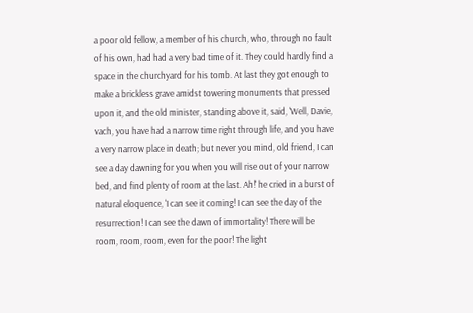a poor old fellow, a member of his church, who, through no fault of his own, had had a very bad time of it. They could hardly find a space in the churchyard for his tomb. At last they got enough to make a brickless grave amidst towering monuments that pressed upon it, and the old minister, standing above it, said, 'Well, Davie, vach, you have had a narrow time right through life, and you have a very narrow place in death; but never you mind, old friend, I can see a day dawning for you when you will rise out of your narrow bed, and find plenty of room at the last. Ah!' he cried in a burst of natural eloquence, 'I can see it coming! I can see the day of the resurrection! I can see the dawn of immortality! There will be room, room, room, even for the poor! The light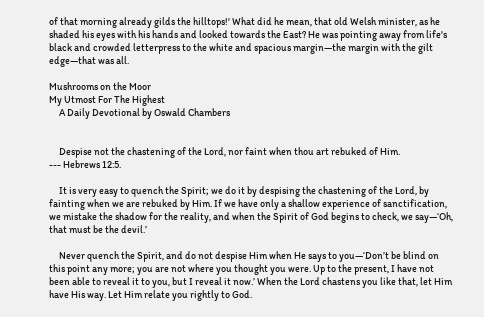of that morning already gilds the hilltops!' What did he mean, that old Welsh minister, as he shaded his eyes with his hands and looked towards the East? He was pointing away from life's black and crowded letterpress to the white and spacious margin—the margin with the gilt edge—that was all.

Mushrooms on the Moor
My Utmost For The Highest
     A Daily Devotional by Oswald Chambers


     Despise not the chastening of the Lord, nor faint when thou art rebuked of Him.
--- Hebrews 12:5.

     It is very easy to quench the Spirit; we do it by despising the chastening of the Lord, by fainting when we are rebuked by Him. If we have only a shallow experience of sanctification, we mistake the shadow for the reality, and when the Spirit of God begins to check, we say—‘Oh, that must be the devil.’

     Never quench the Spirit, and do not despise Him when He says to you—‘Don’t be blind on this point any more; you are not where you thought you were. Up to the present, I have not been able to reveal it to you, but I reveal it now.’ When the Lord chastens you like that, let Him have His way. Let Him relate you rightly to God.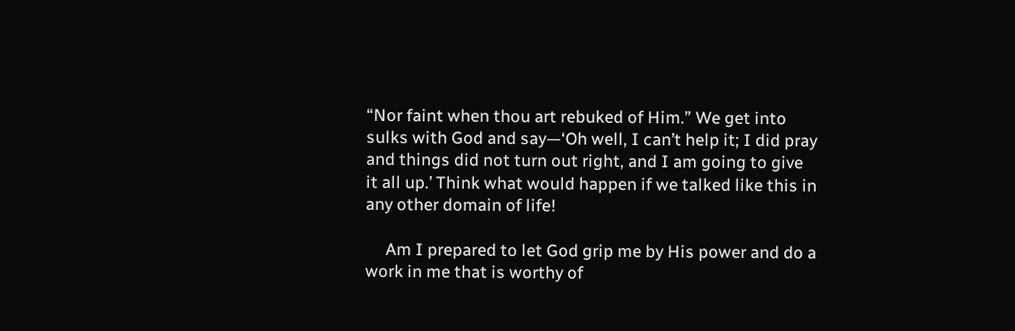“Nor faint when thou art rebuked of Him.” We get into sulks with God and say—‘Oh well, I can’t help it; I did pray and things did not turn out right, and I am going to give it all up.’ Think what would happen if we talked like this in any other domain of life!

     Am I prepared to let God grip me by His power and do a work in me that is worthy of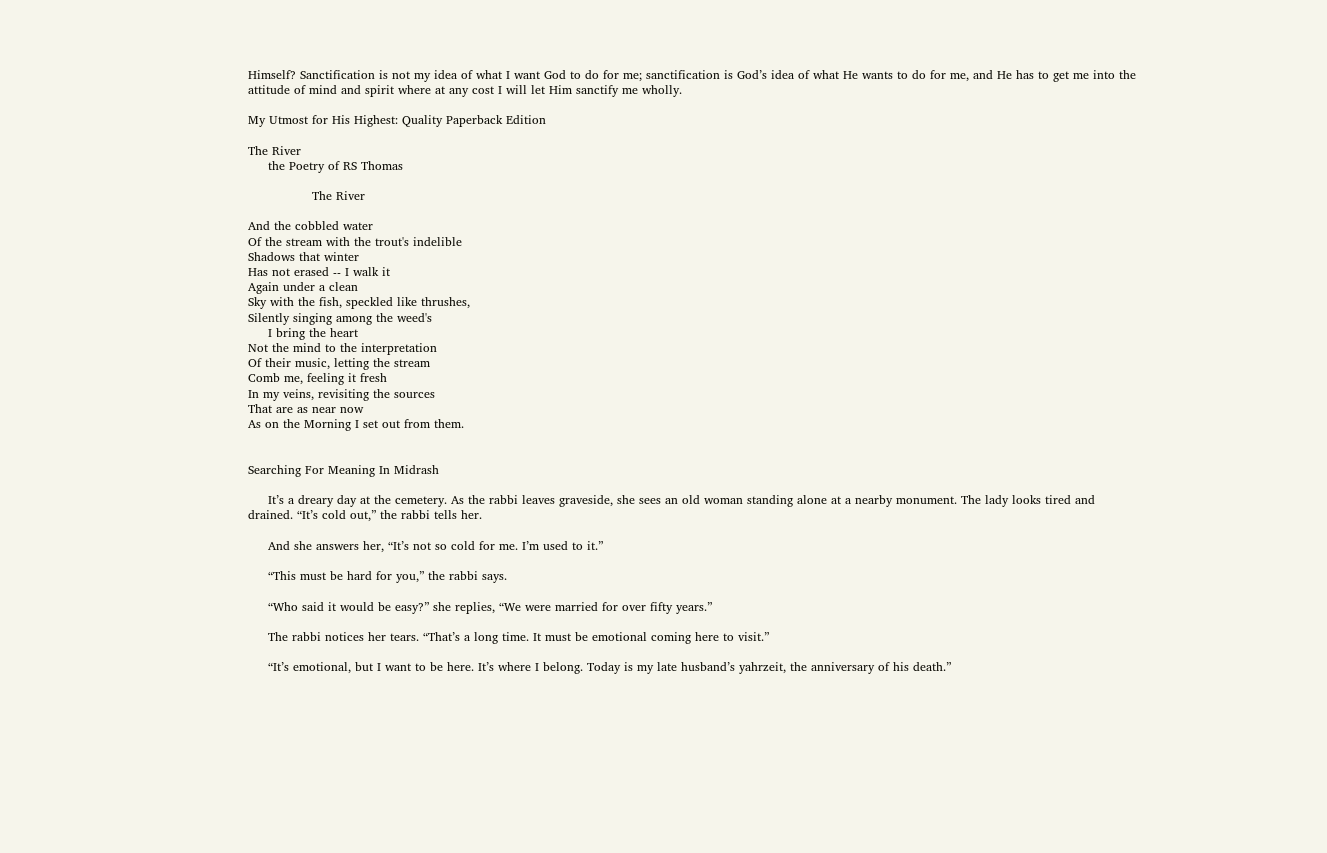Himself? Sanctification is not my idea of what I want God to do for me; sanctification is God’s idea of what He wants to do for me, and He has to get me into the attitude of mind and spirit where at any cost I will let Him sanctify me wholly.

My Utmost for His Highest: Quality Paperback Edition

The River
     the Poetry of RS Thomas

                The River

And the cobbled water
Of the stream with the trout's indelible
Shadows that winter
Has not erased -- I walk it
Again under a clean
Sky with the fish, speckled like thrushes,
Silently singing among the weed's
     I bring the heart
Not the mind to the interpretation
Of their music, letting the stream
Comb me, feeling it fresh
In my veins, revisiting the sources
That are as near now
As on the Morning I set out from them.


Searching For Meaning In Midrash

     It’s a dreary day at the cemetery. As the rabbi leaves graveside, she sees an old woman standing alone at a nearby monument. The lady looks tired and drained. “It’s cold out,” the rabbi tells her.

     And she answers her, “It’s not so cold for me. I’m used to it.”

     “This must be hard for you,” the rabbi says.

     “Who said it would be easy?” she replies, “We were married for over fifty years.”

     The rabbi notices her tears. “That’s a long time. It must be emotional coming here to visit.”

     “It’s emotional, but I want to be here. It’s where I belong. Today is my late husband’s yahrzeit, the anniversary of his death.”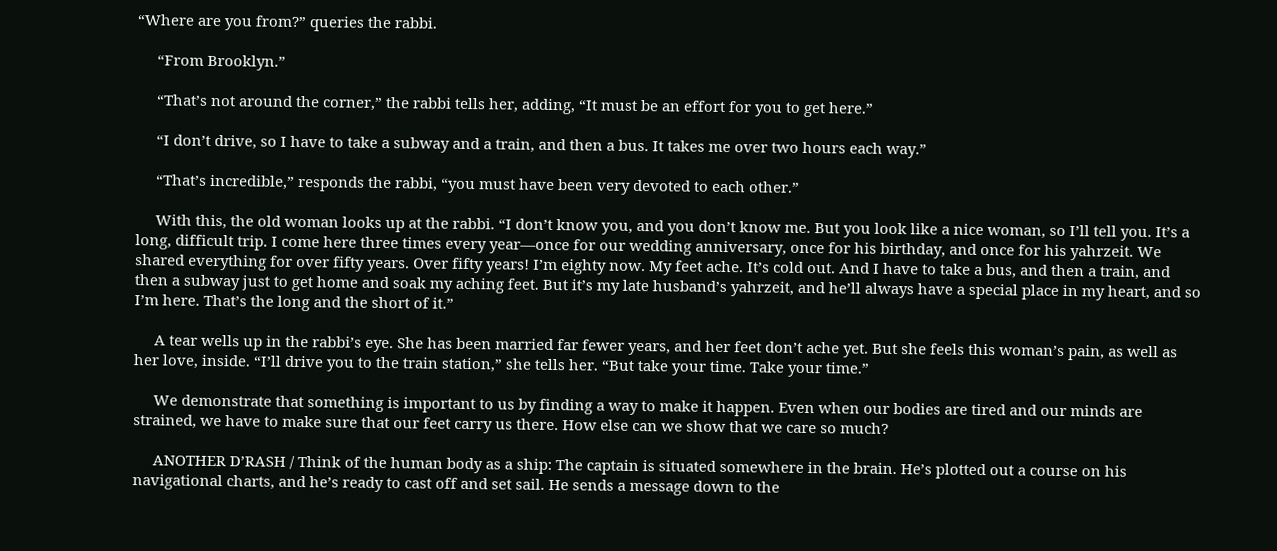“Where are you from?” queries the rabbi.

     “From Brooklyn.”

     “That’s not around the corner,” the rabbi tells her, adding, “It must be an effort for you to get here.”

     “I don’t drive, so I have to take a subway and a train, and then a bus. It takes me over two hours each way.”

     “That’s incredible,” responds the rabbi, “you must have been very devoted to each other.”

     With this, the old woman looks up at the rabbi. “I don’t know you, and you don’t know me. But you look like a nice woman, so I’ll tell you. It’s a long, difficult trip. I come here three times every year—once for our wedding anniversary, once for his birthday, and once for his yahrzeit. We shared everything for over fifty years. Over fifty years! I’m eighty now. My feet ache. It’s cold out. And I have to take a bus, and then a train, and then a subway just to get home and soak my aching feet. But it’s my late husband’s yahrzeit, and he’ll always have a special place in my heart, and so I’m here. That’s the long and the short of it.”

     A tear wells up in the rabbi’s eye. She has been married far fewer years, and her feet don’t ache yet. But she feels this woman’s pain, as well as her love, inside. “I’ll drive you to the train station,” she tells her. “But take your time. Take your time.”

     We demonstrate that something is important to us by finding a way to make it happen. Even when our bodies are tired and our minds are strained, we have to make sure that our feet carry us there. How else can we show that we care so much?

     ANOTHER D’RASH / Think of the human body as a ship: The captain is situated somewhere in the brain. He’s plotted out a course on his navigational charts, and he’s ready to cast off and set sail. He sends a message down to the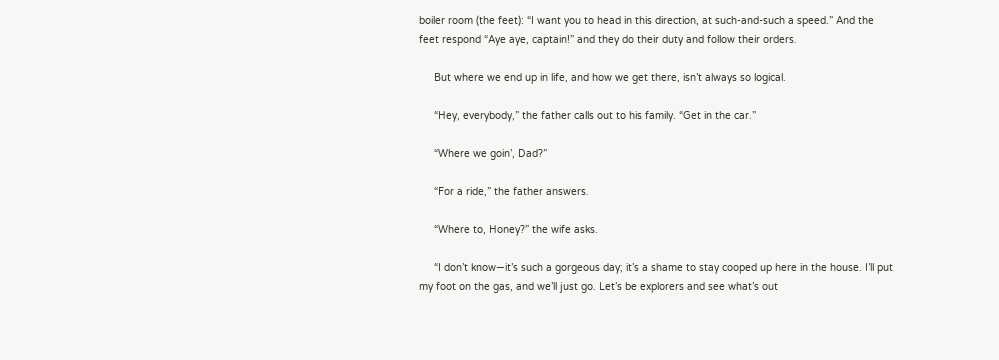boiler room (the feet): “I want you to head in this direction, at such-and-such a speed.” And the feet respond “Aye aye, captain!” and they do their duty and follow their orders.

     But where we end up in life, and how we get there, isn’t always so logical.

     “Hey, everybody,” the father calls out to his family. “Get in the car.”

     “Where we goin’, Dad?”

     “For a ride,” the father answers.

     “Where to, Honey?” the wife asks.

     “I don’t know—it’s such a gorgeous day; it’s a shame to stay cooped up here in the house. I’ll put my foot on the gas, and we’ll just go. Let’s be explorers and see what’s out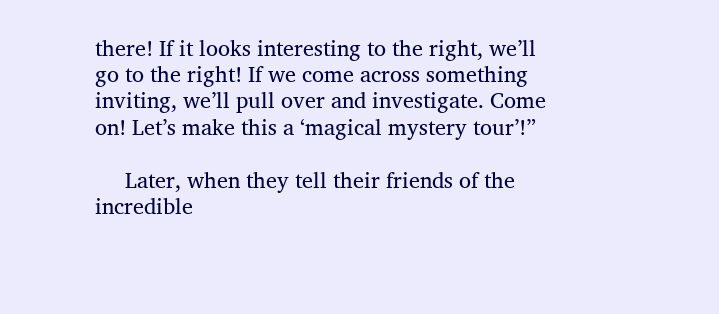there! If it looks interesting to the right, we’ll go to the right! If we come across something inviting, we’ll pull over and investigate. Come on! Let’s make this a ‘magical mystery tour’!”

     Later, when they tell their friends of the incredible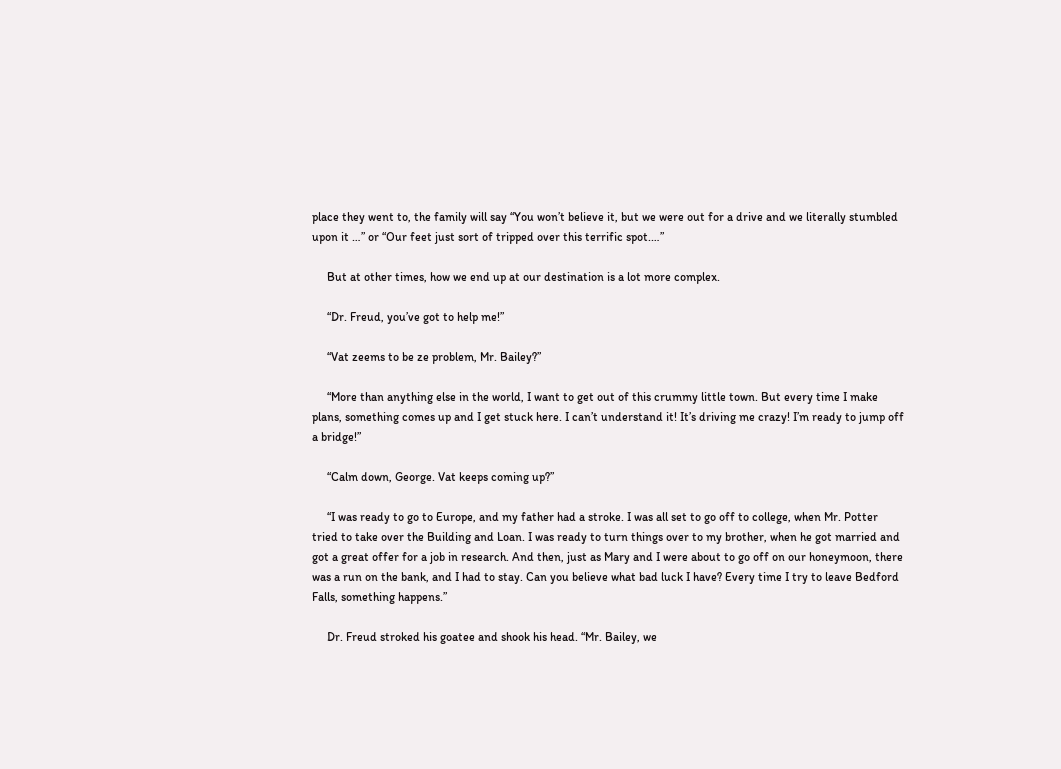place they went to, the family will say “You won’t believe it, but we were out for a drive and we literally stumbled upon it …” or “Our feet just sort of tripped over this terrific spot.…”

     But at other times, how we end up at our destination is a lot more complex.

     “Dr. Freud, you’ve got to help me!”

     “Vat zeems to be ze problem, Mr. Bailey?”

     “More than anything else in the world, I want to get out of this crummy little town. But every time I make plans, something comes up and I get stuck here. I can’t understand it! It’s driving me crazy! I’m ready to jump off a bridge!”

     “Calm down, George. Vat keeps coming up?”

     “I was ready to go to Europe, and my father had a stroke. I was all set to go off to college, when Mr. Potter tried to take over the Building and Loan. I was ready to turn things over to my brother, when he got married and got a great offer for a job in research. And then, just as Mary and I were about to go off on our honeymoon, there was a run on the bank, and I had to stay. Can you believe what bad luck I have? Every time I try to leave Bedford Falls, something happens.”

     Dr. Freud stroked his goatee and shook his head. “Mr. Bailey, we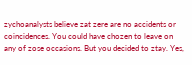zychoanalysts believe zat zere are no accidents or coincidences. You could have chozen to leave on any of zose occasions. But you decided to ztay. Yes,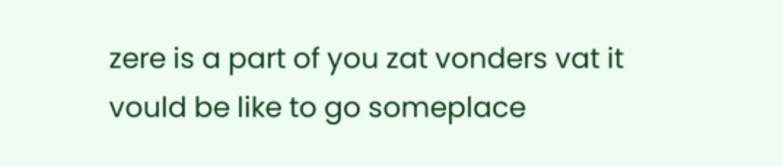zere is a part of you zat vonders vat it vould be like to go someplace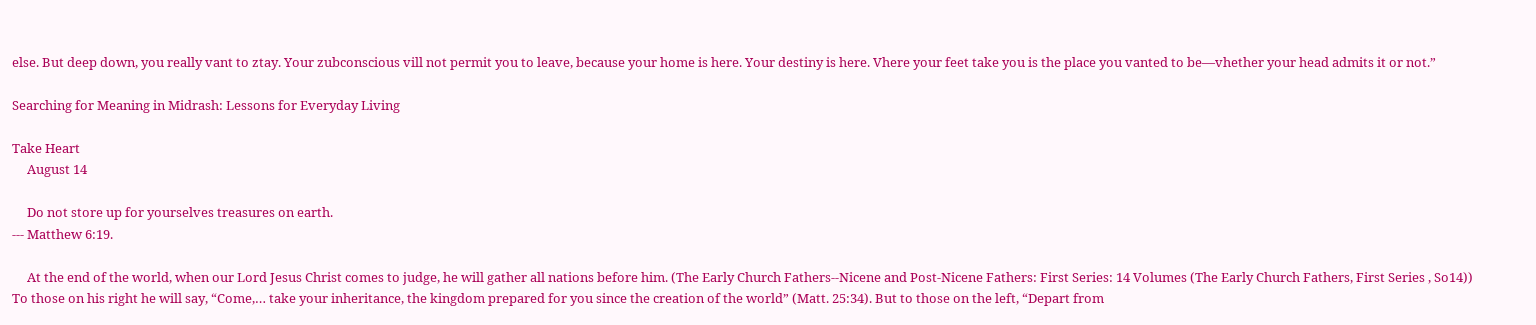else. But deep down, you really vant to ztay. Your zubconscious vill not permit you to leave, because your home is here. Your destiny is here. Vhere your feet take you is the place you vanted to be—vhether your head admits it or not.”

Searching for Meaning in Midrash: Lessons for Everyday Living

Take Heart
     August 14

     Do not store up for yourselves treasures on earth.
--- Matthew 6:19.

     At the end of the world, when our Lord Jesus Christ comes to judge, he will gather all nations before him. (The Early Church Fathers--Nicene and Post-Nicene Fathers: First Series: 14 Volumes (The Early Church Fathers, First Series , So14)) To those on his right he will say, “Come,… take your inheritance, the kingdom prepared for you since the creation of the world” (Matt. 25:34). But to those on the left, “Depart from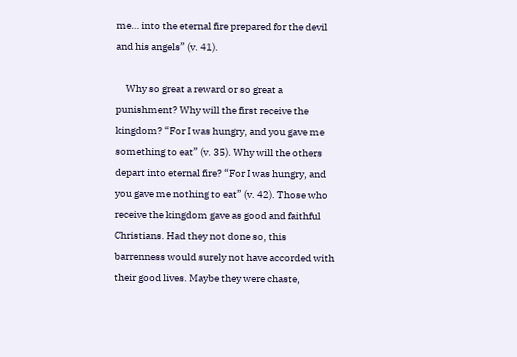me… into the eternal fire prepared for the devil and his angels” (v. 41).

     Why so great a reward or so great a punishment? Why will the first receive the kingdom? “For I was hungry, and you gave me something to eat” (v. 35). Why will the others depart into eternal fire? “For I was hungry, and you gave me nothing to eat” (v. 42). Those who receive the kingdom gave as good and faithful Christians. Had they not done so, this barrenness would surely not have accorded with their good lives. Maybe they were chaste,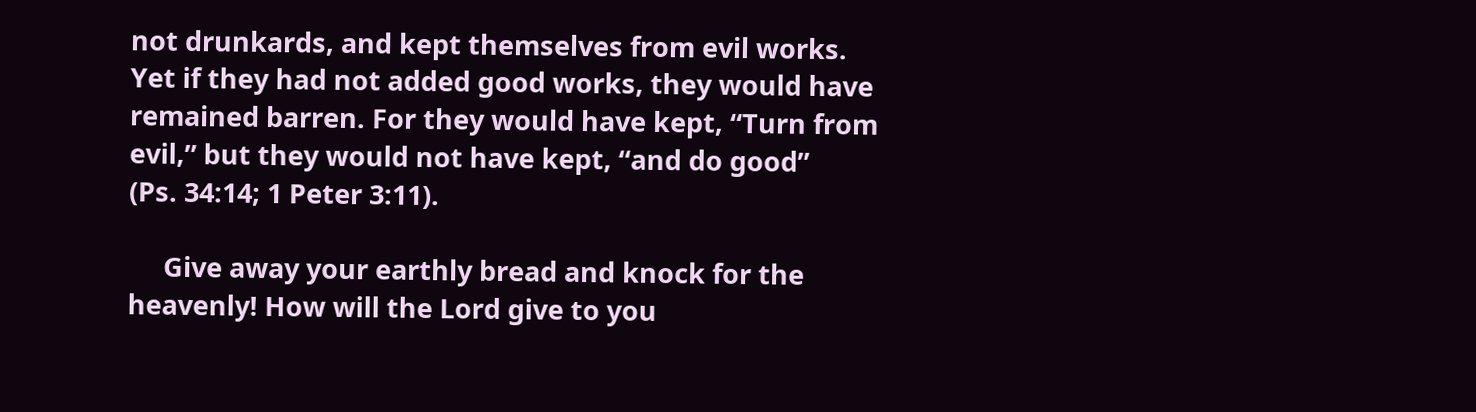not drunkards, and kept themselves from evil works. Yet if they had not added good works, they would have remained barren. For they would have kept, “Turn from evil,” but they would not have kept, “and do good”
(Ps. 34:14; 1 Peter 3:11).

     Give away your earthly bread and knock for the heavenly! How will the Lord give to you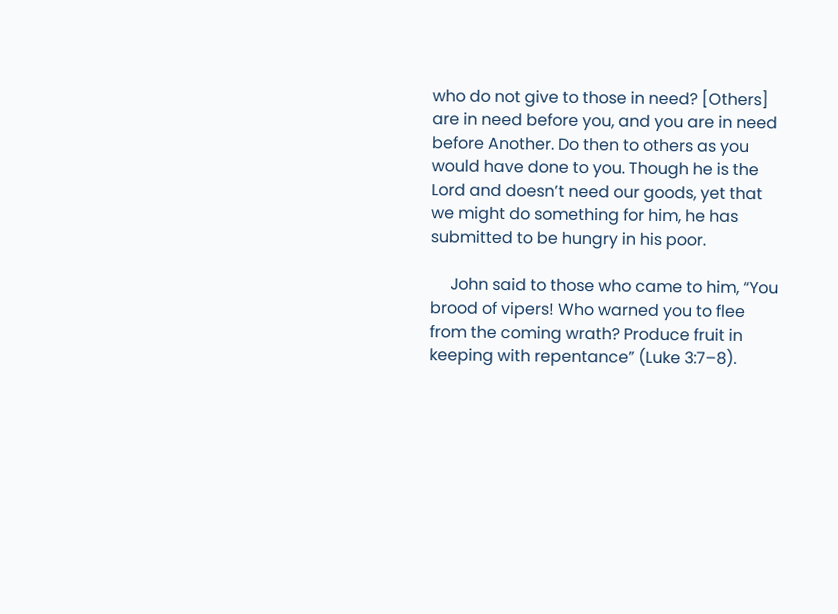who do not give to those in need? [Others] are in need before you, and you are in need before Another. Do then to others as you would have done to you. Though he is the Lord and doesn’t need our goods, yet that we might do something for him, he has submitted to be hungry in his poor.

     John said to those who came to him, “You brood of vipers! Who warned you to flee from the coming wrath? Produce fruit in keeping with repentance” (Luke 3:7–8).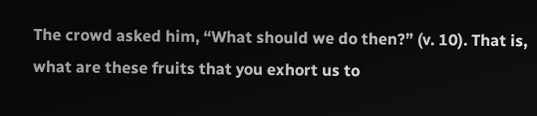The crowd asked him, “What should we do then?” (v. 10). That is, what are these fruits that you exhort us to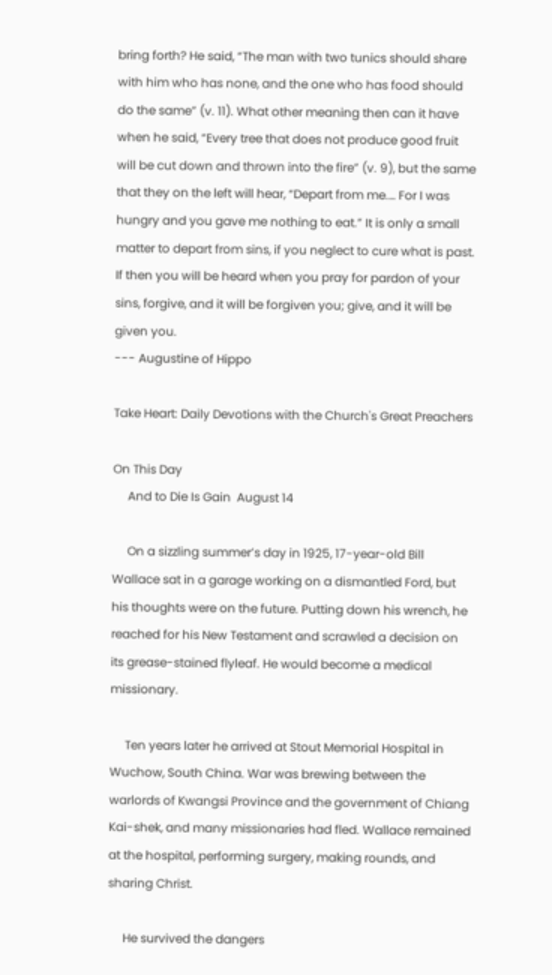bring forth? He said, “The man with two tunics should share with him who has none, and the one who has food should do the same” (v. 11). What other meaning then can it have when he said, “Every tree that does not produce good fruit will be cut down and thrown into the fire” (v. 9), but the same that they on the left will hear, “Depart from me.… For I was hungry and you gave me nothing to eat.” It is only a small matter to depart from sins, if you neglect to cure what is past. If then you will be heard when you pray for pardon of your sins, forgive, and it will be forgiven you; give, and it will be given you.
--- Augustine of Hippo

Take Heart: Daily Devotions with the Church's Great Preachers

On This Day
     And to Die Is Gain  August 14

     On a sizzling summer’s day in 1925, 17-year-old Bill Wallace sat in a garage working on a dismantled Ford, but his thoughts were on the future. Putting down his wrench, he reached for his New Testament and scrawled a decision on its grease-stained flyleaf. He would become a medical missionary.

     Ten years later he arrived at Stout Memorial Hospital in Wuchow, South China. War was brewing between the warlords of Kwangsi Province and the government of Chiang Kai-shek, and many missionaries had fled. Wallace remained at the hospital, performing surgery, making rounds, and sharing Christ.

     He survived the dangers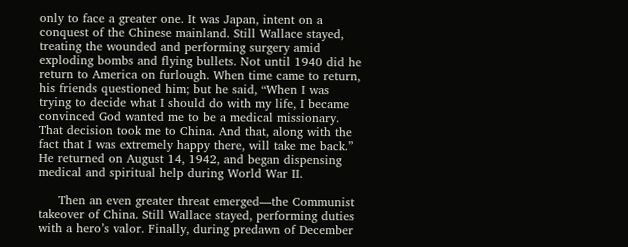only to face a greater one. It was Japan, intent on a conquest of the Chinese mainland. Still Wallace stayed, treating the wounded and performing surgery amid exploding bombs and flying bullets. Not until 1940 did he return to America on furlough. When time came to return, his friends questioned him; but he said, “When I was trying to decide what I should do with my life, I became convinced God wanted me to be a medical missionary. That decision took me to China. And that, along with the fact that I was extremely happy there, will take me back.” He returned on August 14, 1942, and began dispensing medical and spiritual help during World War II.

     Then an even greater threat emerged—the Communist takeover of China. Still Wallace stayed, performing duties with a hero’s valor. Finally, during predawn of December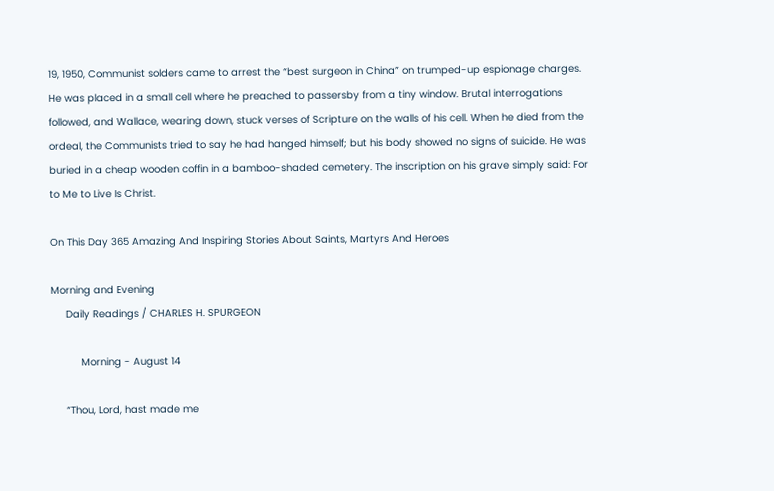19, 1950, Communist solders came to arrest the “best surgeon in China” on trumped-up espionage charges. He was placed in a small cell where he preached to passersby from a tiny window. Brutal interrogations followed, and Wallace, wearing down, stuck verses of Scripture on the walls of his cell. When he died from the ordeal, the Communists tried to say he had hanged himself; but his body showed no signs of suicide. He was buried in a cheap wooden coffin in a bamboo-shaded cemetery. The inscription on his grave simply said: For to Me to Live Is Christ.

On This Day 365 Amazing And Inspiring Stories About Saints, Martyrs And Heroes

Morning and Evening
     Daily Readings / CHARLES H. SPURGEON

          Morning - August 14

     “Thou, Lord, hast made me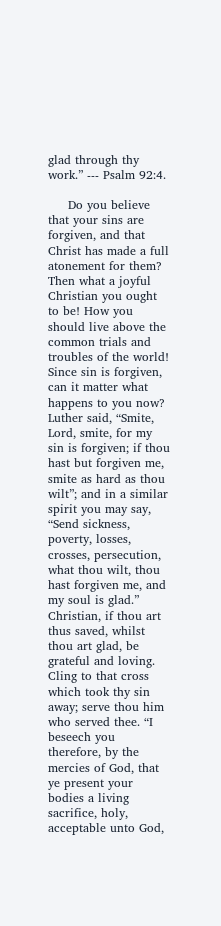glad through thy work.” --- Psalm 92:4.

     Do you believe that your sins are forgiven, and that Christ has made a full atonement for them? Then what a joyful Christian you ought to be! How you should live above the common trials and troubles of the world! Since sin is forgiven, can it matter what happens to you now? Luther said, “Smite, Lord, smite, for my sin is forgiven; if thou hast but forgiven me, smite as hard as thou wilt”; and in a similar spirit you may say, “Send sickness, poverty, losses, crosses, persecution, what thou wilt, thou hast forgiven me, and my soul is glad.” Christian, if thou art thus saved, whilst thou art glad, be grateful and loving. Cling to that cross which took thy sin away; serve thou him who served thee. “I beseech you therefore, by the mercies of God, that ye present your bodies a living sacrifice, holy, acceptable unto God,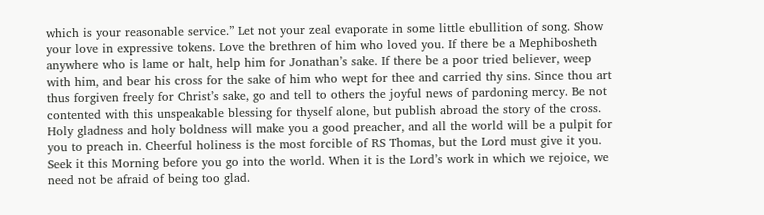which is your reasonable service.” Let not your zeal evaporate in some little ebullition of song. Show your love in expressive tokens. Love the brethren of him who loved you. If there be a Mephibosheth anywhere who is lame or halt, help him for Jonathan’s sake. If there be a poor tried believer, weep with him, and bear his cross for the sake of him who wept for thee and carried thy sins. Since thou art thus forgiven freely for Christ’s sake, go and tell to others the joyful news of pardoning mercy. Be not contented with this unspeakable blessing for thyself alone, but publish abroad the story of the cross. Holy gladness and holy boldness will make you a good preacher, and all the world will be a pulpit for you to preach in. Cheerful holiness is the most forcible of RS Thomas, but the Lord must give it you. Seek it this Morning before you go into the world. When it is the Lord’s work in which we rejoice, we need not be afraid of being too glad.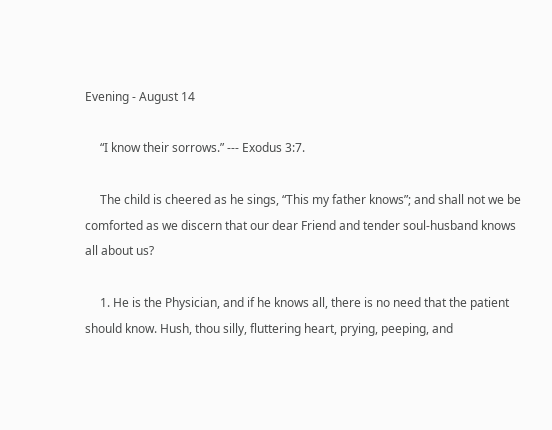Evening - August 14

     “I know their sorrows.” --- Exodus 3:7.

     The child is cheered as he sings, “This my father knows”; and shall not we be comforted as we discern that our dear Friend and tender soul-husband knows all about us?

     1. He is the Physician, and if he knows all, there is no need that the patient should know. Hush, thou silly, fluttering heart, prying, peeping, and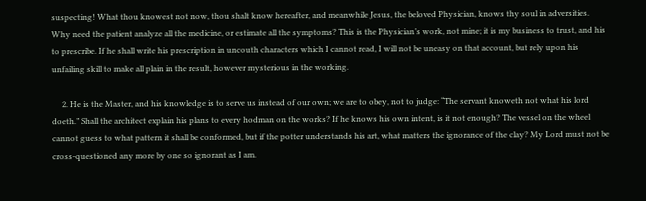suspecting! What thou knowest not now, thou shalt know hereafter, and meanwhile Jesus, the beloved Physician, knows thy soul in adversities. Why need the patient analyze all the medicine, or estimate all the symptoms? This is the Physician’s work, not mine; it is my business to trust, and his to prescribe. If he shall write his prescription in uncouth characters which I cannot read, I will not be uneasy on that account, but rely upon his unfailing skill to make all plain in the result, however mysterious in the working.

     2. He is the Master, and his knowledge is to serve us instead of our own; we are to obey, not to judge: “The servant knoweth not what his lord doeth.” Shall the architect explain his plans to every hodman on the works? If he knows his own intent, is it not enough? The vessel on the wheel cannot guess to what pattern it shall be conformed, but if the potter understands his art, what matters the ignorance of the clay? My Lord must not be cross-questioned any more by one so ignorant as I am.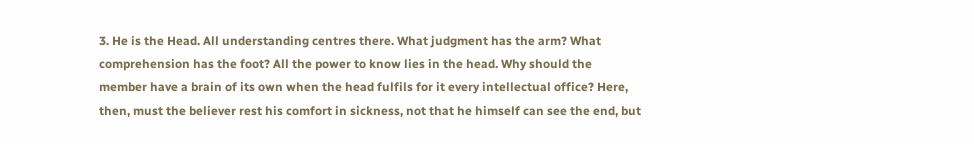3. He is the Head. All understanding centres there. What judgment has the arm? What comprehension has the foot? All the power to know lies in the head. Why should the member have a brain of its own when the head fulfils for it every intellectual office? Here, then, must the believer rest his comfort in sickness, not that he himself can see the end, but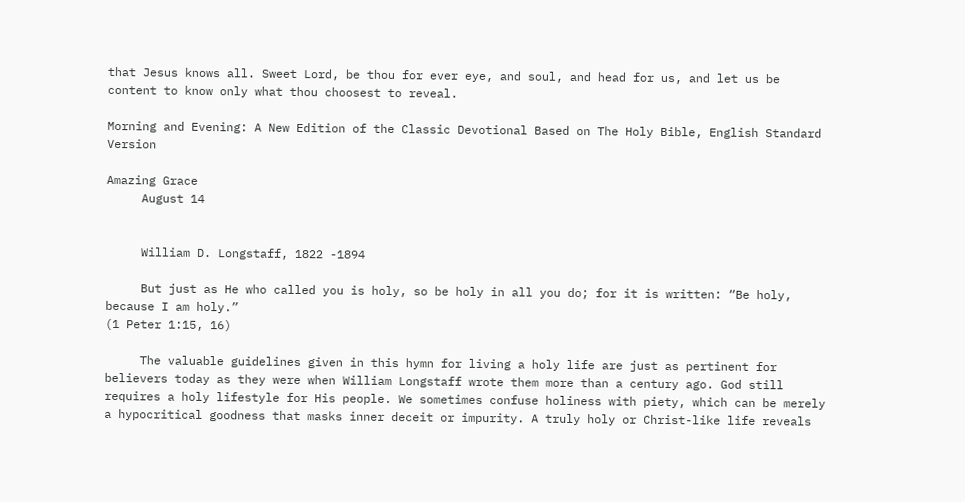that Jesus knows all. Sweet Lord, be thou for ever eye, and soul, and head for us, and let us be content to know only what thou choosest to reveal.

Morning and Evening: A New Edition of the Classic Devotional Based on The Holy Bible, English Standard Version

Amazing Grace
     August 14


     William D. Longstaff, 1822 -1894

     But just as He who called you is holy, so be holy in all you do; for it is written: “Be holy, because I am holy.”
(1 Peter 1:15, 16)

     The valuable guidelines given in this hymn for living a holy life are just as pertinent for believers today as they were when William Longstaff wrote them more than a century ago. God still requires a holy lifestyle for His people. We sometimes confuse holiness with piety, which can be merely a hypocritical goodness that masks inner deceit or impurity. A truly holy or Christ-like life reveals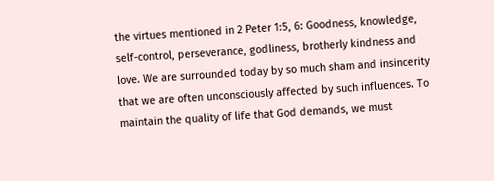the virtues mentioned in 2 Peter 1:5, 6: Goodness, knowledge, self-control, perseverance, godliness, brotherly kindness and love. We are surrounded today by so much sham and insincerity that we are often unconsciously affected by such influences. To maintain the quality of life that God demands, we must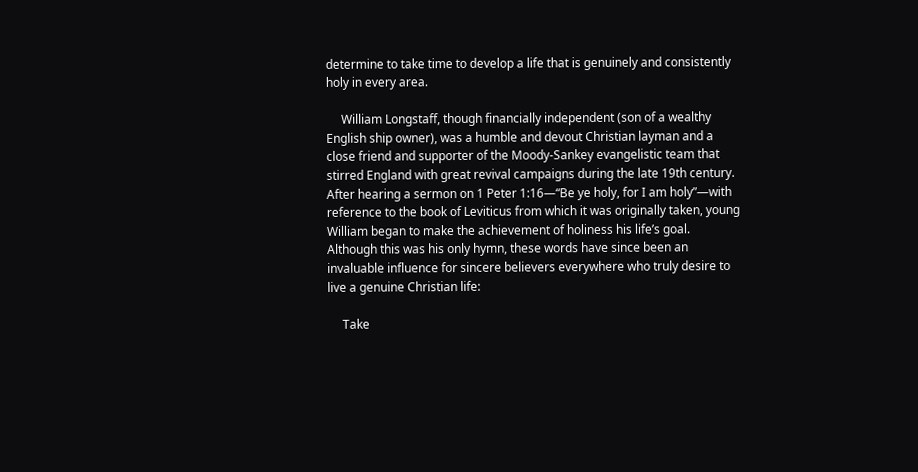determine to take time to develop a life that is genuinely and consistently holy in every area.

     William Longstaff, though financially independent (son of a wealthy English ship owner), was a humble and devout Christian layman and a close friend and supporter of the Moody-Sankey evangelistic team that stirred England with great revival campaigns during the late 19th century. After hearing a sermon on 1 Peter 1:16—“Be ye holy, for I am holy”—with reference to the book of Leviticus from which it was originally taken, young William began to make the achievement of holiness his life’s goal. Although this was his only hymn, these words have since been an invaluable influence for sincere believers everywhere who truly desire to live a genuine Christian life:

     Take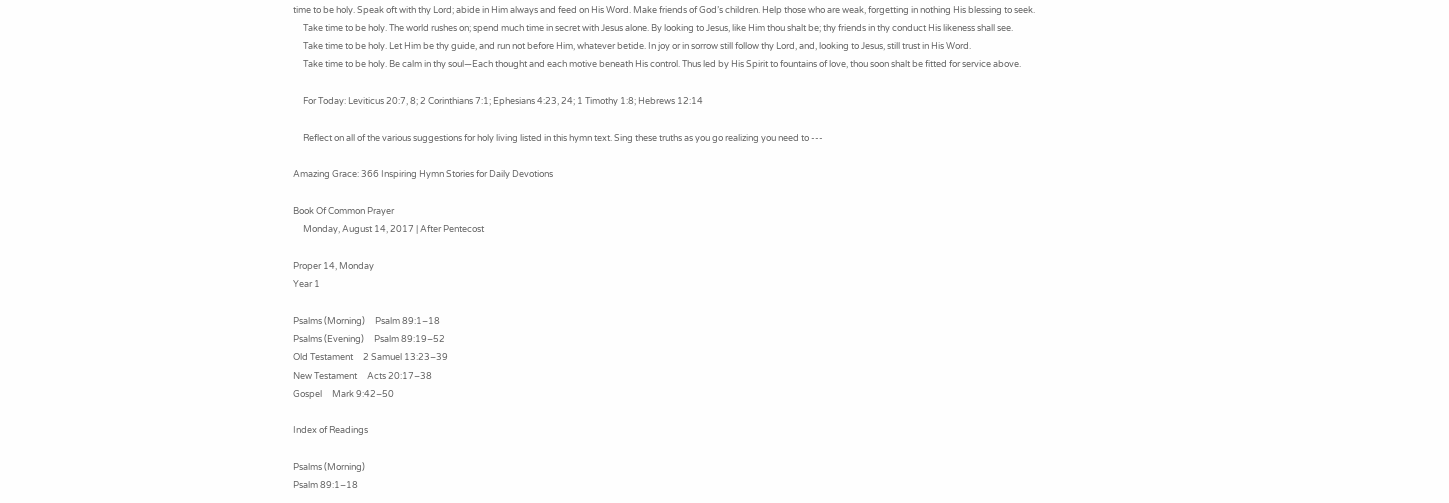time to be holy. Speak oft with thy Lord; abide in Him always and feed on His Word. Make friends of God’s children. Help those who are weak, forgetting in nothing His blessing to seek.
     Take time to be holy. The world rushes on; spend much time in secret with Jesus alone. By looking to Jesus, like Him thou shalt be; thy friends in thy conduct His likeness shall see.
     Take time to be holy. Let Him be thy guide, and run not before Him, whatever betide. In joy or in sorrow still follow thy Lord, and, looking to Jesus, still trust in His Word.
     Take time to be holy. Be calm in thy soul—Each thought and each motive beneath His control. Thus led by His Spirit to fountains of love, thou soon shalt be fitted for service above.

     For Today: Leviticus 20:7, 8; 2 Corinthians 7:1; Ephesians 4:23, 24; 1 Timothy 1:8; Hebrews 12:14

     Reflect on all of the various suggestions for holy living listed in this hymn text. Sing these truths as you go realizing you need to ---

Amazing Grace: 366 Inspiring Hymn Stories for Daily Devotions

Book Of Common Prayer
     Monday, August 14, 2017 | After Pentecost

Proper 14, Monday
Year 1

Psalms (Morning)     Psalm 89:1–18
Psalms (Evening)     Psalm 89:19–52
Old Testament     2 Samuel 13:23–39
New Testament     Acts 20:17–38
Gospel     Mark 9:42–50

Index of Readings

Psalms (Morning)
Psalm 89:1–18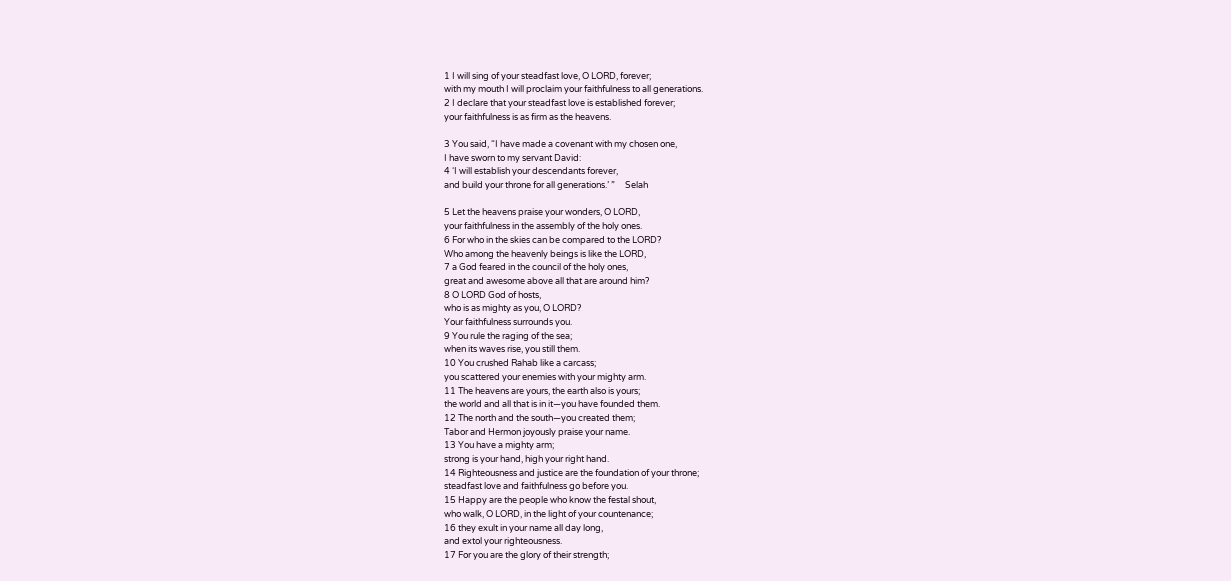1 I will sing of your steadfast love, O LORD, forever;
with my mouth I will proclaim your faithfulness to all generations.
2 I declare that your steadfast love is established forever;
your faithfulness is as firm as the heavens.

3 You said, “I have made a covenant with my chosen one,
I have sworn to my servant David:
4 ‘I will establish your descendants forever,
and build your throne for all generations.’ ”     Selah

5 Let the heavens praise your wonders, O LORD,
your faithfulness in the assembly of the holy ones.
6 For who in the skies can be compared to the LORD?
Who among the heavenly beings is like the LORD,
7 a God feared in the council of the holy ones,
great and awesome above all that are around him?
8 O LORD God of hosts,
who is as mighty as you, O LORD?
Your faithfulness surrounds you.
9 You rule the raging of the sea;
when its waves rise, you still them.
10 You crushed Rahab like a carcass;
you scattered your enemies with your mighty arm.
11 The heavens are yours, the earth also is yours;
the world and all that is in it—you have founded them.
12 The north and the south—you created them;
Tabor and Hermon joyously praise your name.
13 You have a mighty arm;
strong is your hand, high your right hand.
14 Righteousness and justice are the foundation of your throne;
steadfast love and faithfulness go before you.
15 Happy are the people who know the festal shout,
who walk, O LORD, in the light of your countenance;
16 they exult in your name all day long,
and extol your righteousness.
17 For you are the glory of their strength;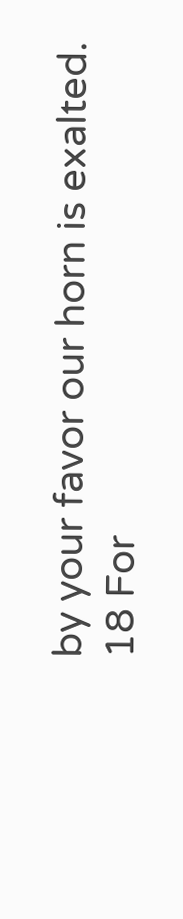by your favor our horn is exalted.
18 For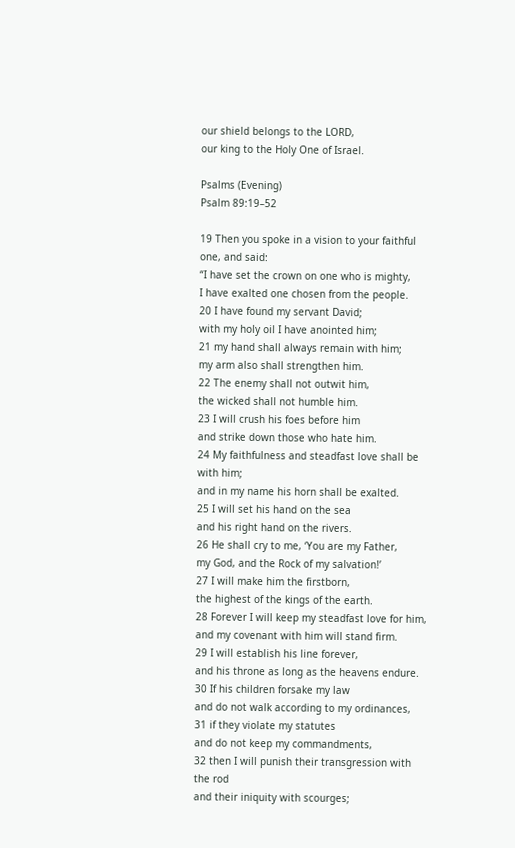our shield belongs to the LORD,
our king to the Holy One of Israel.

Psalms (Evening)
Psalm 89:19–52

19 Then you spoke in a vision to your faithful one, and said:
“I have set the crown on one who is mighty,
I have exalted one chosen from the people.
20 I have found my servant David;
with my holy oil I have anointed him;
21 my hand shall always remain with him;
my arm also shall strengthen him.
22 The enemy shall not outwit him,
the wicked shall not humble him.
23 I will crush his foes before him
and strike down those who hate him.
24 My faithfulness and steadfast love shall be with him;
and in my name his horn shall be exalted.
25 I will set his hand on the sea
and his right hand on the rivers.
26 He shall cry to me, ‘You are my Father,
my God, and the Rock of my salvation!’
27 I will make him the firstborn,
the highest of the kings of the earth.
28 Forever I will keep my steadfast love for him,
and my covenant with him will stand firm.
29 I will establish his line forever,
and his throne as long as the heavens endure.
30 If his children forsake my law
and do not walk according to my ordinances,
31 if they violate my statutes
and do not keep my commandments,
32 then I will punish their transgression with the rod
and their iniquity with scourges;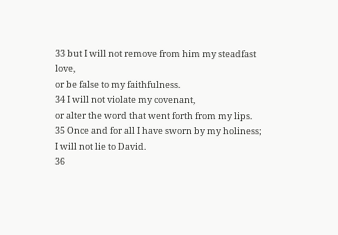33 but I will not remove from him my steadfast love,
or be false to my faithfulness.
34 I will not violate my covenant,
or alter the word that went forth from my lips.
35 Once and for all I have sworn by my holiness;
I will not lie to David.
36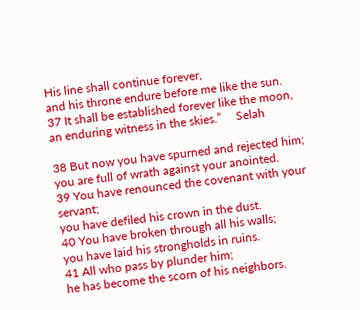His line shall continue forever,
and his throne endure before me like the sun.
37 It shall be established forever like the moon,
an enduring witness in the skies.”     Selah

38 But now you have spurned and rejected him;
you are full of wrath against your anointed.
39 You have renounced the covenant with your servant;
you have defiled his crown in the dust.
40 You have broken through all his walls;
you have laid his strongholds in ruins.
41 All who pass by plunder him;
he has become the scorn of his neighbors.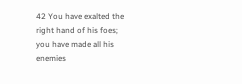42 You have exalted the right hand of his foes;
you have made all his enemies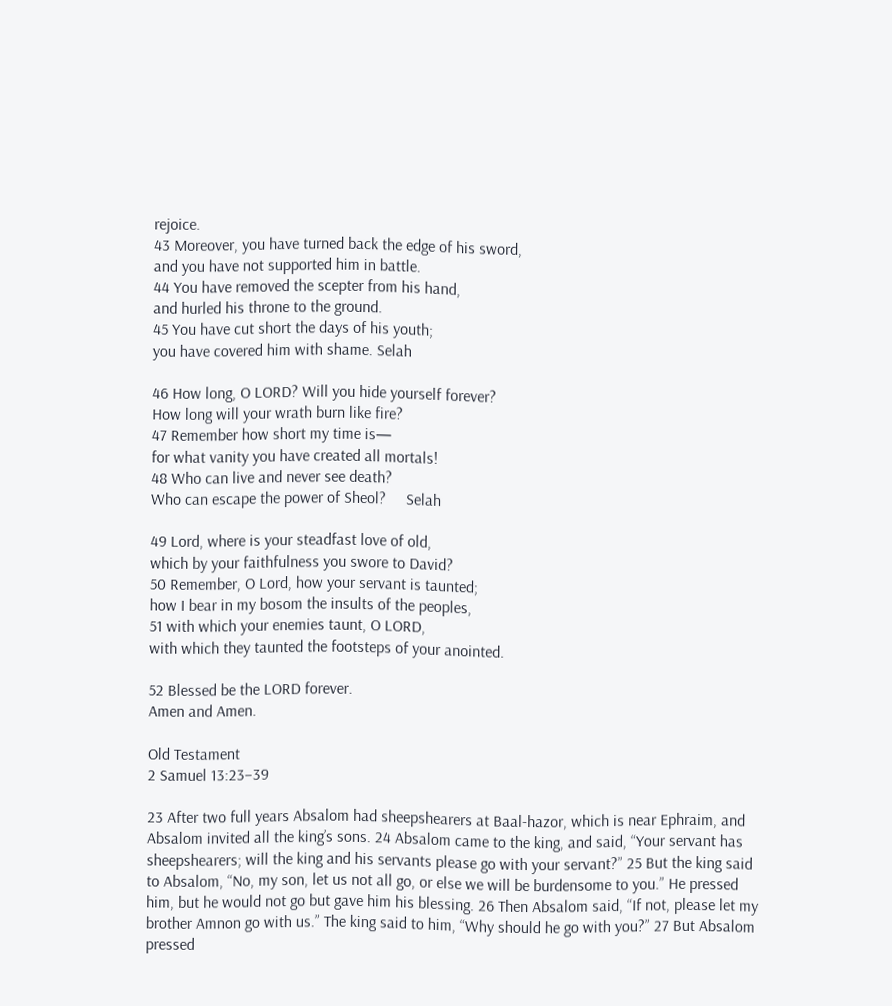rejoice.
43 Moreover, you have turned back the edge of his sword,
and you have not supported him in battle.
44 You have removed the scepter from his hand,
and hurled his throne to the ground.
45 You have cut short the days of his youth;
you have covered him with shame. Selah

46 How long, O LORD? Will you hide yourself forever?
How long will your wrath burn like fire?
47 Remember how short my time is—
for what vanity you have created all mortals!
48 Who can live and never see death?
Who can escape the power of Sheol?     Selah

49 Lord, where is your steadfast love of old,
which by your faithfulness you swore to David?
50 Remember, O Lord, how your servant is taunted;
how I bear in my bosom the insults of the peoples,
51 with which your enemies taunt, O LORD,
with which they taunted the footsteps of your anointed.

52 Blessed be the LORD forever.
Amen and Amen.

Old Testament
2 Samuel 13:23–39

23 After two full years Absalom had sheepshearers at Baal-hazor, which is near Ephraim, and Absalom invited all the king’s sons. 24 Absalom came to the king, and said, “Your servant has sheepshearers; will the king and his servants please go with your servant?” 25 But the king said to Absalom, “No, my son, let us not all go, or else we will be burdensome to you.” He pressed him, but he would not go but gave him his blessing. 26 Then Absalom said, “If not, please let my brother Amnon go with us.” The king said to him, “Why should he go with you?” 27 But Absalom pressed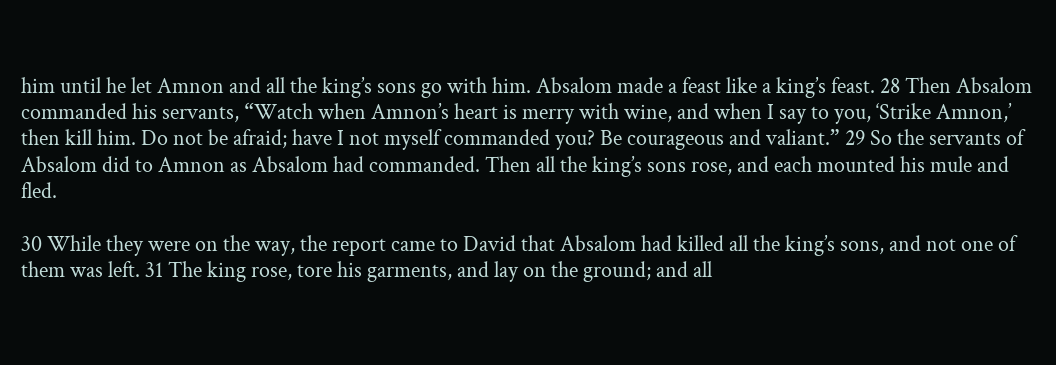him until he let Amnon and all the king’s sons go with him. Absalom made a feast like a king’s feast. 28 Then Absalom commanded his servants, “Watch when Amnon’s heart is merry with wine, and when I say to you, ‘Strike Amnon,’ then kill him. Do not be afraid; have I not myself commanded you? Be courageous and valiant.” 29 So the servants of Absalom did to Amnon as Absalom had commanded. Then all the king’s sons rose, and each mounted his mule and fled.

30 While they were on the way, the report came to David that Absalom had killed all the king’s sons, and not one of them was left. 31 The king rose, tore his garments, and lay on the ground; and all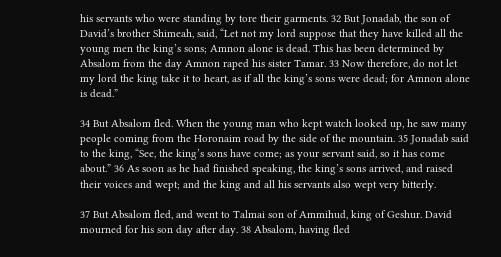his servants who were standing by tore their garments. 32 But Jonadab, the son of David’s brother Shimeah, said, “Let not my lord suppose that they have killed all the young men the king’s sons; Amnon alone is dead. This has been determined by Absalom from the day Amnon raped his sister Tamar. 33 Now therefore, do not let my lord the king take it to heart, as if all the king’s sons were dead; for Amnon alone is dead.”

34 But Absalom fled. When the young man who kept watch looked up, he saw many people coming from the Horonaim road by the side of the mountain. 35 Jonadab said to the king, “See, the king’s sons have come; as your servant said, so it has come about.” 36 As soon as he had finished speaking, the king’s sons arrived, and raised their voices and wept; and the king and all his servants also wept very bitterly.

37 But Absalom fled, and went to Talmai son of Ammihud, king of Geshur. David mourned for his son day after day. 38 Absalom, having fled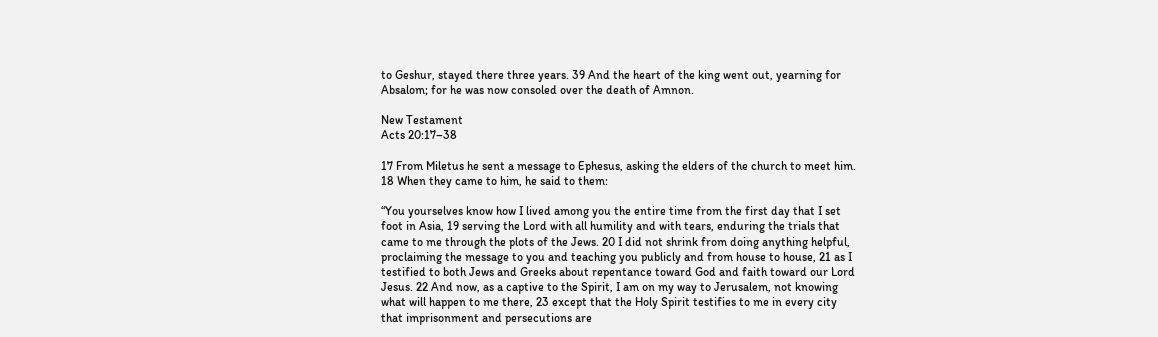to Geshur, stayed there three years. 39 And the heart of the king went out, yearning for Absalom; for he was now consoled over the death of Amnon.

New Testament
Acts 20:17–38

17 From Miletus he sent a message to Ephesus, asking the elders of the church to meet him. 18 When they came to him, he said to them:

“You yourselves know how I lived among you the entire time from the first day that I set foot in Asia, 19 serving the Lord with all humility and with tears, enduring the trials that came to me through the plots of the Jews. 20 I did not shrink from doing anything helpful, proclaiming the message to you and teaching you publicly and from house to house, 21 as I testified to both Jews and Greeks about repentance toward God and faith toward our Lord Jesus. 22 And now, as a captive to the Spirit, I am on my way to Jerusalem, not knowing what will happen to me there, 23 except that the Holy Spirit testifies to me in every city that imprisonment and persecutions are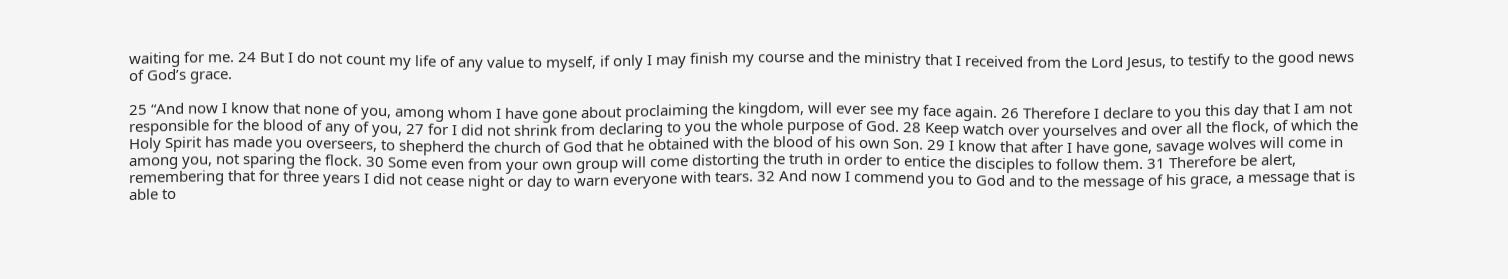waiting for me. 24 But I do not count my life of any value to myself, if only I may finish my course and the ministry that I received from the Lord Jesus, to testify to the good news of God’s grace.

25 “And now I know that none of you, among whom I have gone about proclaiming the kingdom, will ever see my face again. 26 Therefore I declare to you this day that I am not responsible for the blood of any of you, 27 for I did not shrink from declaring to you the whole purpose of God. 28 Keep watch over yourselves and over all the flock, of which the Holy Spirit has made you overseers, to shepherd the church of God that he obtained with the blood of his own Son. 29 I know that after I have gone, savage wolves will come in among you, not sparing the flock. 30 Some even from your own group will come distorting the truth in order to entice the disciples to follow them. 31 Therefore be alert, remembering that for three years I did not cease night or day to warn everyone with tears. 32 And now I commend you to God and to the message of his grace, a message that is able to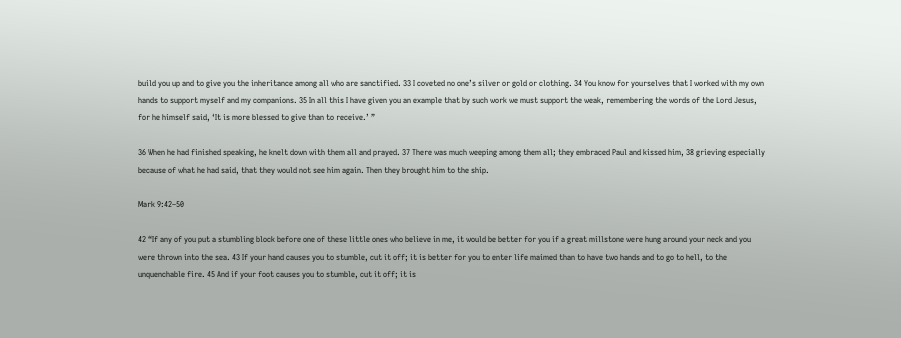build you up and to give you the inheritance among all who are sanctified. 33 I coveted no one’s silver or gold or clothing. 34 You know for yourselves that I worked with my own hands to support myself and my companions. 35 In all this I have given you an example that by such work we must support the weak, remembering the words of the Lord Jesus, for he himself said, ‘It is more blessed to give than to receive.’ ”

36 When he had finished speaking, he knelt down with them all and prayed. 37 There was much weeping among them all; they embraced Paul and kissed him, 38 grieving especially because of what he had said, that they would not see him again. Then they brought him to the ship.

Mark 9:42–50

42 “If any of you put a stumbling block before one of these little ones who believe in me, it would be better for you if a great millstone were hung around your neck and you were thrown into the sea. 43 If your hand causes you to stumble, cut it off; it is better for you to enter life maimed than to have two hands and to go to hell, to the unquenchable fire. 45 And if your foot causes you to stumble, cut it off; it is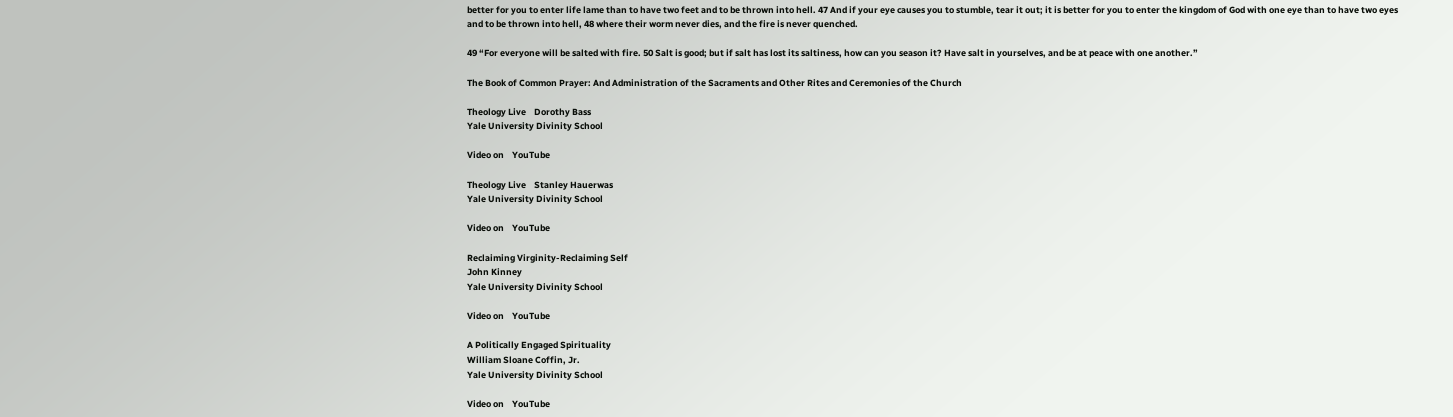better for you to enter life lame than to have two feet and to be thrown into hell. 47 And if your eye causes you to stumble, tear it out; it is better for you to enter the kingdom of God with one eye than to have two eyes and to be thrown into hell, 48 where their worm never dies, and the fire is never quenched.

49 “For everyone will be salted with fire. 50 Salt is good; but if salt has lost its saltiness, how can you season it? Have salt in yourselves, and be at peace with one another.”

The Book of Common Prayer: And Administration of the Sacraments and Other Rites and Ceremonies of the Church

Theology Live    Dorothy Bass
Yale University Divinity School

Video on    YouTube

Theology Live    Stanley Hauerwas
Yale University Divinity School

Video on    YouTube

Reclaiming Virginity-Reclaiming Self
John Kinney
Yale University Divinity School

Video on    YouTube

A Politically Engaged Spirituality
William Sloane Coffin, Jr.
Yale University Divinity School

Video on    YouTube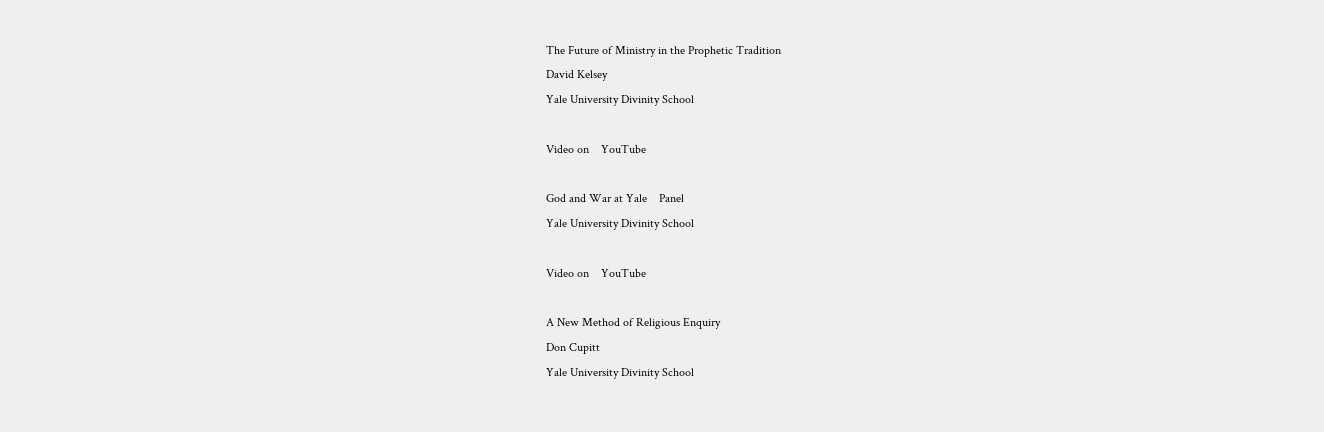The Future of Ministry in the Prophetic Tradition
David Kelsey
Yale University Divinity School

Video on    YouTube

God and War at Yale    Panel
Yale University Divinity School

Video on    YouTube

A New Method of Religious Enquiry
Don Cupitt
Yale University Divinity School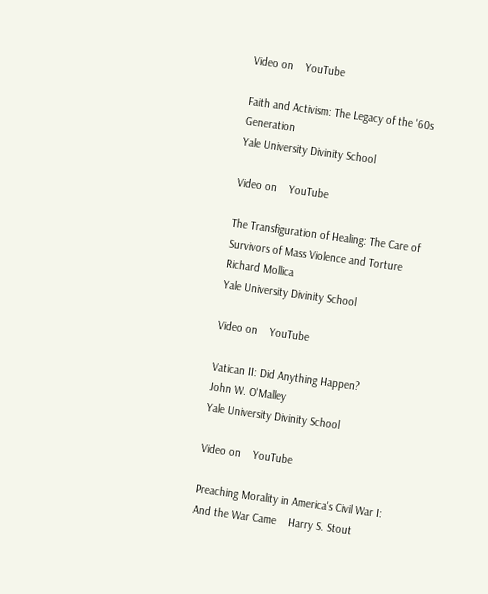Video on    YouTube

Faith and Activism: The Legacy of the '60s Generation
Yale University Divinity School

Video on    YouTube

The Transfiguration of Healing: The Care of Survivors of Mass Violence and Torture
Richard Mollica
Yale University Divinity School

Video on    YouTube

Vatican II: Did Anything Happen?
John W. O'Malley
Yale University Divinity School

Video on    YouTube

Preaching Morality in America's Civil War I:
And the War Came    Harry S. Stout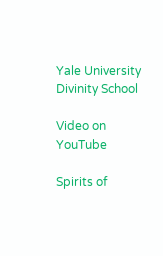Yale University Divinity School

Video on    YouTube

Spirits of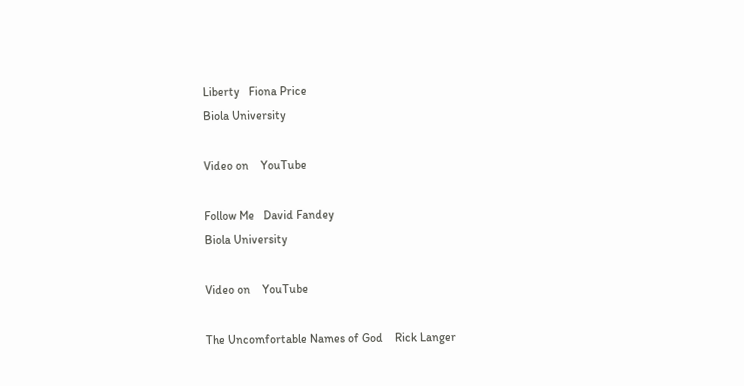Liberty   Fiona Price
Biola University

Video on    YouTube

Follow Me   David Fandey
Biola University

Video on    YouTube

The Uncomfortable Names of God    Rick Langer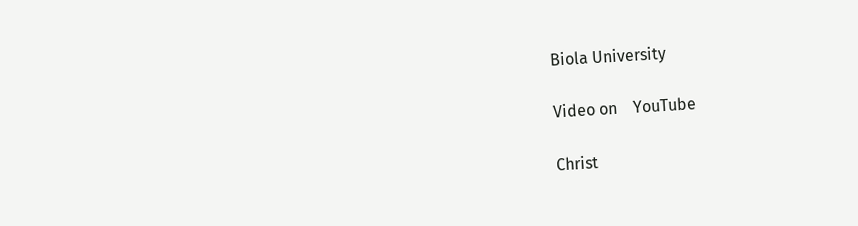Biola University

Video on    YouTube

Christ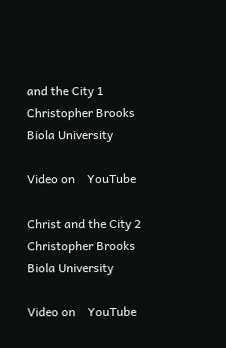and the City 1   Christopher Brooks
Biola University

Video on    YouTube

Christ and the City 2   Christopher Brooks
Biola University

Video on    YouTube